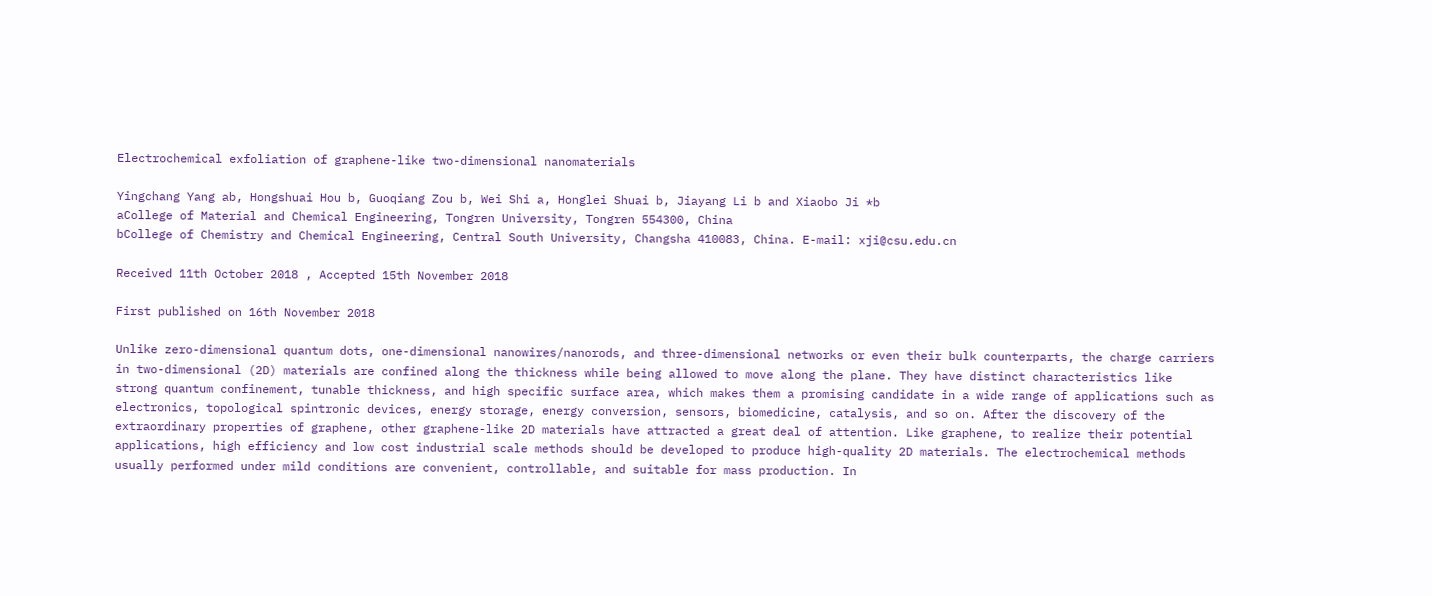Electrochemical exfoliation of graphene-like two-dimensional nanomaterials

Yingchang Yang ab, Hongshuai Hou b, Guoqiang Zou b, Wei Shi a, Honglei Shuai b, Jiayang Li b and Xiaobo Ji *b
aCollege of Material and Chemical Engineering, Tongren University, Tongren 554300, China
bCollege of Chemistry and Chemical Engineering, Central South University, Changsha 410083, China. E-mail: xji@csu.edu.cn

Received 11th October 2018 , Accepted 15th November 2018

First published on 16th November 2018

Unlike zero-dimensional quantum dots, one-dimensional nanowires/nanorods, and three-dimensional networks or even their bulk counterparts, the charge carriers in two-dimensional (2D) materials are confined along the thickness while being allowed to move along the plane. They have distinct characteristics like strong quantum confinement, tunable thickness, and high specific surface area, which makes them a promising candidate in a wide range of applications such as electronics, topological spintronic devices, energy storage, energy conversion, sensors, biomedicine, catalysis, and so on. After the discovery of the extraordinary properties of graphene, other graphene-like 2D materials have attracted a great deal of attention. Like graphene, to realize their potential applications, high efficiency and low cost industrial scale methods should be developed to produce high-quality 2D materials. The electrochemical methods usually performed under mild conditions are convenient, controllable, and suitable for mass production. In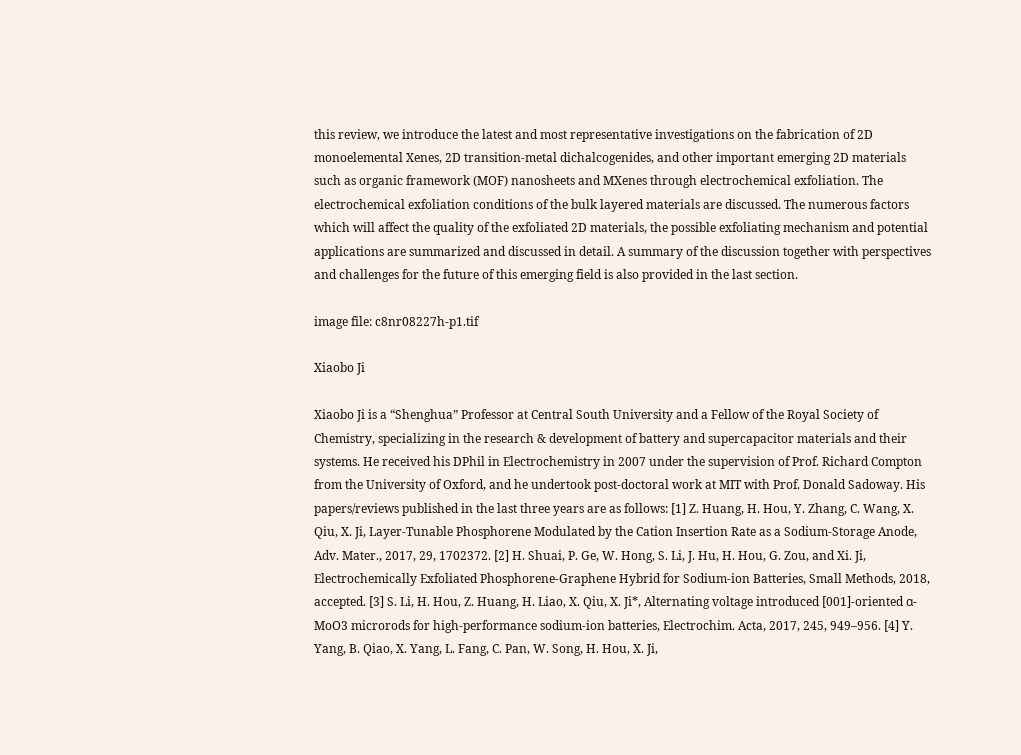this review, we introduce the latest and most representative investigations on the fabrication of 2D monoelemental Xenes, 2D transition-metal dichalcogenides, and other important emerging 2D materials such as organic framework (MOF) nanosheets and MXenes through electrochemical exfoliation. The electrochemical exfoliation conditions of the bulk layered materials are discussed. The numerous factors which will affect the quality of the exfoliated 2D materials, the possible exfoliating mechanism and potential applications are summarized and discussed in detail. A summary of the discussion together with perspectives and challenges for the future of this emerging field is also provided in the last section.

image file: c8nr08227h-p1.tif

Xiaobo Ji

Xiaobo Ji is a “Shenghua” Professor at Central South University and a Fellow of the Royal Society of Chemistry, specializing in the research & development of battery and supercapacitor materials and their systems. He received his DPhil in Electrochemistry in 2007 under the supervision of Prof. Richard Compton from the University of Oxford, and he undertook post-doctoral work at MIT with Prof. Donald Sadoway. His papers/reviews published in the last three years are as follows: [1] Z. Huang, H. Hou, Y. Zhang, C. Wang, X. Qiu, X. Ji, Layer-Tunable Phosphorene Modulated by the Cation Insertion Rate as a Sodium-Storage Anode, Adv. Mater., 2017, 29, 1702372. [2] H. Shuai, P. Ge, W. Hong, S. Li, J. Hu, H. Hou, G. Zou, and Xi. Ji, Electrochemically Exfoliated Phosphorene-Graphene Hybrid for Sodium-ion Batteries, Small Methods, 2018, accepted. [3] S. Li, H. Hou, Z. Huang, H. Liao, X. Qiu, X. Ji*, Alternating voltage introduced [001]-oriented α-MoO3 microrods for high-performance sodium-ion batteries, Electrochim. Acta, 2017, 245, 949–956. [4] Y. Yang, B. Qiao, X. Yang, L. Fang, C. Pan, W. Song, H. Hou, X. Ji,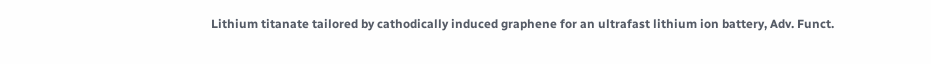Lithium titanate tailored by cathodically induced graphene for an ultrafast lithium ion battery, Adv. Funct.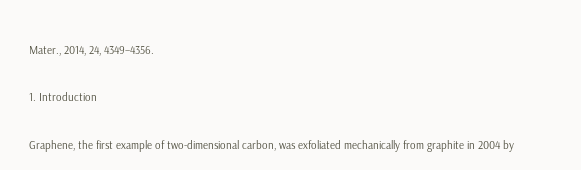Mater., 2014, 24, 4349–4356.

1. Introduction

Graphene, the first example of two-dimensional carbon, was exfoliated mechanically from graphite in 2004 by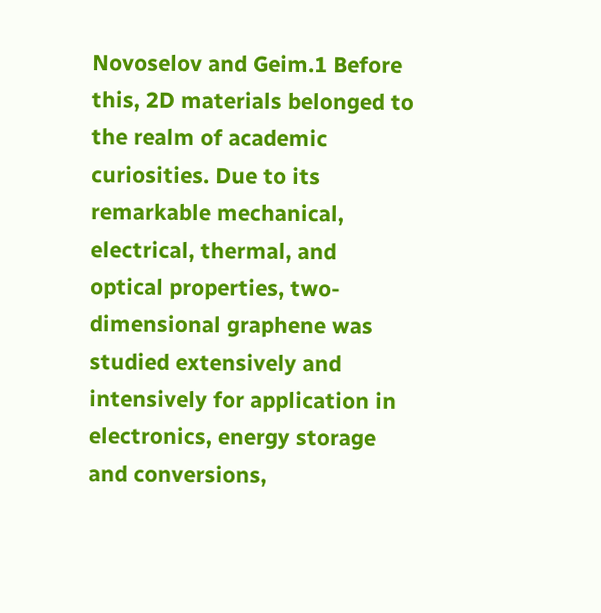Novoselov and Geim.1 Before this, 2D materials belonged to the realm of academic curiosities. Due to its remarkable mechanical, electrical, thermal, and optical properties, two-dimensional graphene was studied extensively and intensively for application in electronics, energy storage and conversions,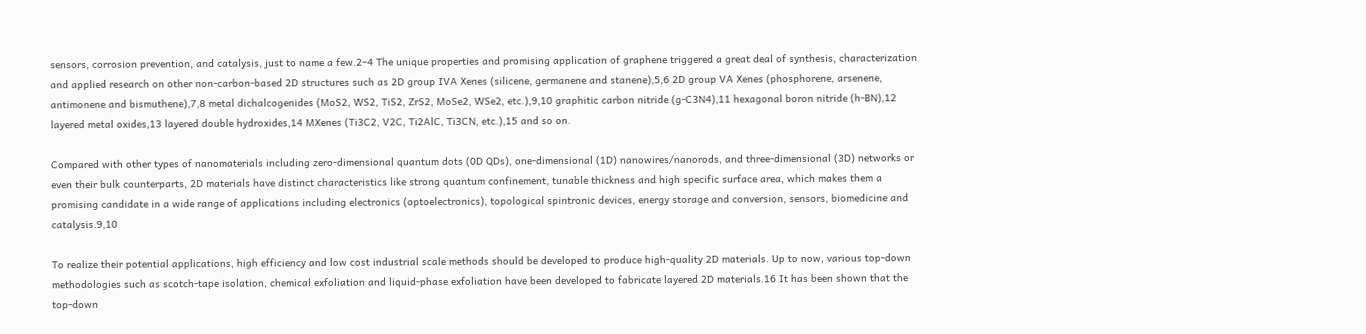sensors, corrosion prevention, and catalysis, just to name a few.2–4 The unique properties and promising application of graphene triggered a great deal of synthesis, characterization and applied research on other non-carbon-based 2D structures such as 2D group IVA Xenes (silicene, germanene and stanene),5,6 2D group VA Xenes (phosphorene, arsenene, antimonene and bismuthene),7,8 metal dichalcogenides (MoS2, WS2, TiS2, ZrS2, MoSe2, WSe2, etc.),9,10 graphitic carbon nitride (g-C3N4),11 hexagonal boron nitride (h-BN),12 layered metal oxides,13 layered double hydroxides,14 MXenes (Ti3C2, V2C, Ti2AlC, Ti3CN, etc.),15 and so on.

Compared with other types of nanomaterials including zero-dimensional quantum dots (0D QDs), one-dimensional (1D) nanowires/nanorods, and three-dimensional (3D) networks or even their bulk counterparts, 2D materials have distinct characteristics like strong quantum confinement, tunable thickness and high specific surface area, which makes them a promising candidate in a wide range of applications including electronics (optoelectronics), topological spintronic devices, energy storage and conversion, sensors, biomedicine and catalysis.9,10

To realize their potential applications, high efficiency and low cost industrial scale methods should be developed to produce high-quality 2D materials. Up to now, various top-down methodologies such as scotch-tape isolation, chemical exfoliation and liquid-phase exfoliation have been developed to fabricate layered 2D materials.16 It has been shown that the top-down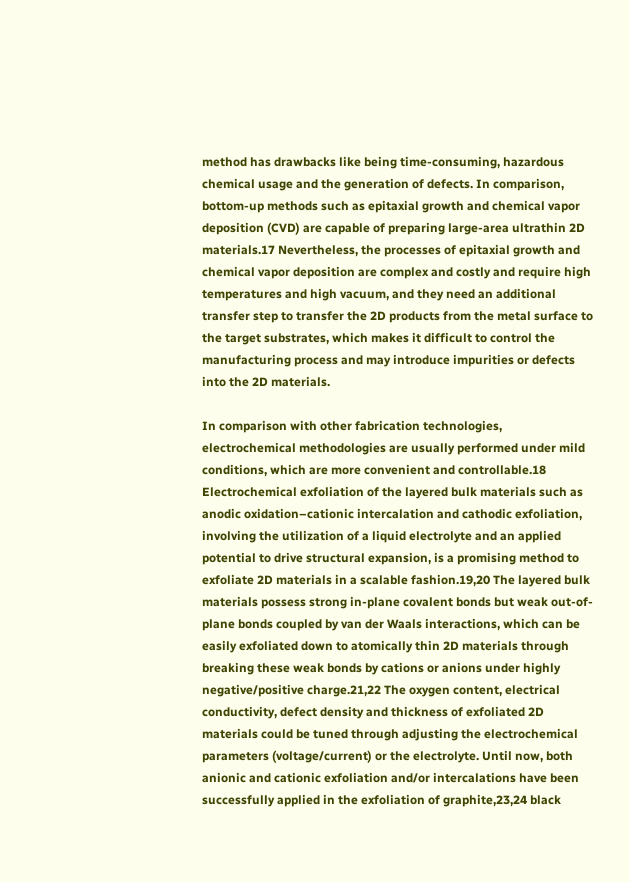method has drawbacks like being time-consuming, hazardous chemical usage and the generation of defects. In comparison, bottom-up methods such as epitaxial growth and chemical vapor deposition (CVD) are capable of preparing large-area ultrathin 2D materials.17 Nevertheless, the processes of epitaxial growth and chemical vapor deposition are complex and costly and require high temperatures and high vacuum, and they need an additional transfer step to transfer the 2D products from the metal surface to the target substrates, which makes it difficult to control the manufacturing process and may introduce impurities or defects into the 2D materials.

In comparison with other fabrication technologies, electrochemical methodologies are usually performed under mild conditions, which are more convenient and controllable.18 Electrochemical exfoliation of the layered bulk materials such as anodic oxidation–cationic intercalation and cathodic exfoliation, involving the utilization of a liquid electrolyte and an applied potential to drive structural expansion, is a promising method to exfoliate 2D materials in a scalable fashion.19,20 The layered bulk materials possess strong in-plane covalent bonds but weak out-of-plane bonds coupled by van der Waals interactions, which can be easily exfoliated down to atomically thin 2D materials through breaking these weak bonds by cations or anions under highly negative/positive charge.21,22 The oxygen content, electrical conductivity, defect density and thickness of exfoliated 2D materials could be tuned through adjusting the electrochemical parameters (voltage/current) or the electrolyte. Until now, both anionic and cationic exfoliation and/or intercalations have been successfully applied in the exfoliation of graphite,23,24 black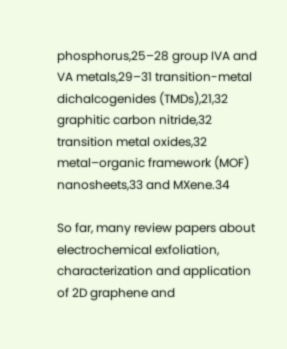phosphorus,25–28 group IVA and VA metals,29–31 transition-metal dichalcogenides (TMDs),21,32 graphitic carbon nitride,32 transition metal oxides,32 metal–organic framework (MOF) nanosheets,33 and MXene.34

So far, many review papers about electrochemical exfoliation, characterization and application of 2D graphene and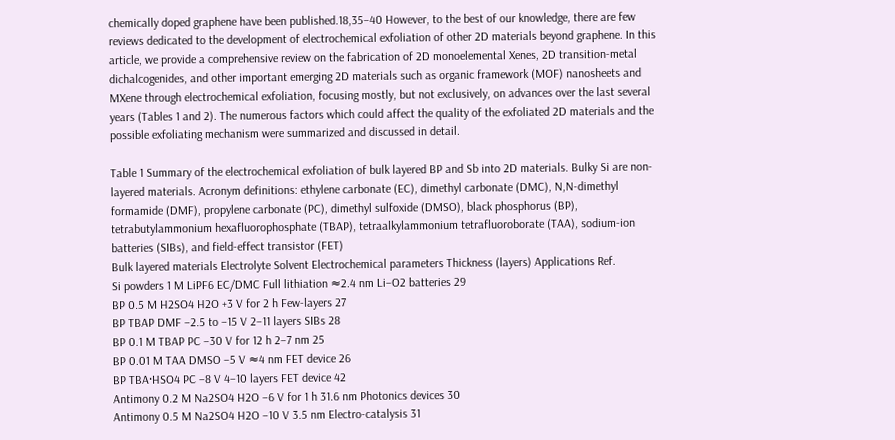chemically doped graphene have been published.18,35–40 However, to the best of our knowledge, there are few reviews dedicated to the development of electrochemical exfoliation of other 2D materials beyond graphene. In this article, we provide a comprehensive review on the fabrication of 2D monoelemental Xenes, 2D transition-metal dichalcogenides, and other important emerging 2D materials such as organic framework (MOF) nanosheets and MXene through electrochemical exfoliation, focusing mostly, but not exclusively, on advances over the last several years (Tables 1 and 2). The numerous factors which could affect the quality of the exfoliated 2D materials and the possible exfoliating mechanism were summarized and discussed in detail.

Table 1 Summary of the electrochemical exfoliation of bulk layered BP and Sb into 2D materials. Bulky Si are non-layered materials. Acronym definitions: ethylene carbonate (EC), dimethyl carbonate (DMC), N,N-dimethyl formamide (DMF), propylene carbonate (PC), dimethyl sulfoxide (DMSO), black phosphorus (BP), tetrabutylammonium hexafluorophosphate (TBAP), tetraalkylammonium tetrafluoroborate (TAA), sodium-ion batteries (SIBs), and field-effect transistor (FET)
Bulk layered materials Electrolyte Solvent Electrochemical parameters Thickness (layers) Applications Ref.
Si powders 1 M LiPF6 EC/DMC Full lithiation ≈2.4 nm Li–O2 batteries 29
BP 0.5 M H2SO4 H2O +3 V for 2 h Few-layers 27
BP TBAP DMF −2.5 to −15 V 2–11 layers SIBs 28
BP 0.1 M TBAP PC −30 V for 12 h 2–7 nm 25
BP 0.01 M TAA DMSO −5 V ≈4 nm FET device 26
BP TBA·HSO4 PC −8 V 4–10 layers FET device 42
Antimony 0.2 M Na2SO4 H2O −6 V for 1 h 31.6 nm Photonics devices 30
Antimony 0.5 M Na2SO4 H2O −10 V 3.5 nm Electro-catalysis 31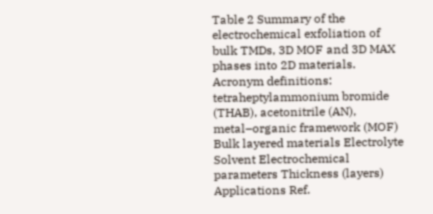Table 2 Summary of the electrochemical exfoliation of bulk TMDs, 3D MOF and 3D MAX phases into 2D materials. Acronym definitions: tetraheptylammonium bromide (THAB), acetonitrile (AN), metal–organic framework (MOF)
Bulk layered materials Electrolyte Solvent Electrochemical parameters Thickness (layers) Applications Ref.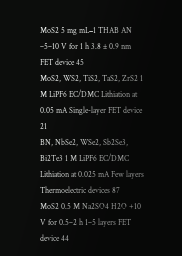MoS2 5 mg mL−1 THAB AN –5–10 V for 1 h 3.8 ± 0.9 nm FET device 45
MoS2, WS2, TiS2, TaS2, ZrS2 1 M LiPF6 EC/DMC Lithiation at 0.05 mA Single-layer FET device 21
BN, NbSe2, WSe2, Sb2Se3, Bi2Te3 1 M LiPF6 EC/DMC Lithiation at 0.025 mA Few layers Thermoelectric devices 87
MoS2 0.5 M Na2SO4 H2O +10 V for 0.5–2 h 1–5 layers FET device 44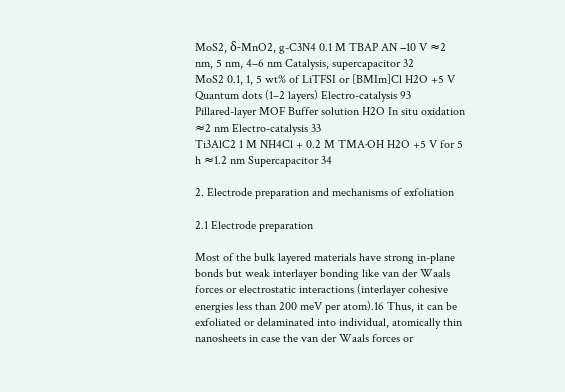MoS2, δ-MnO2, g-C3N4 0.1 M TBAP AN −10 V ≈2 nm, 5 nm, 4–6 nm Catalysis, supercapacitor 32
MoS2 0.1, 1, 5 wt% of LiTFSI or [BMIm]Cl H2O +5 V Quantum dots (1–2 layers) Electro-catalysis 93
Pillared-layer MOF Buffer solution H2O In situ oxidation ≈2 nm Electro-catalysis 33
Ti3AlC2 1 M NH4Cl + 0.2 M TMA·OH H2O +5 V for 5 h ≈1.2 nm Supercapacitor 34

2. Electrode preparation and mechanisms of exfoliation

2.1 Electrode preparation

Most of the bulk layered materials have strong in-plane bonds but weak interlayer bonding like van der Waals forces or electrostatic interactions (interlayer cohesive energies less than 200 meV per atom).16 Thus, it can be exfoliated or delaminated into individual, atomically thin nanosheets in case the van der Waals forces or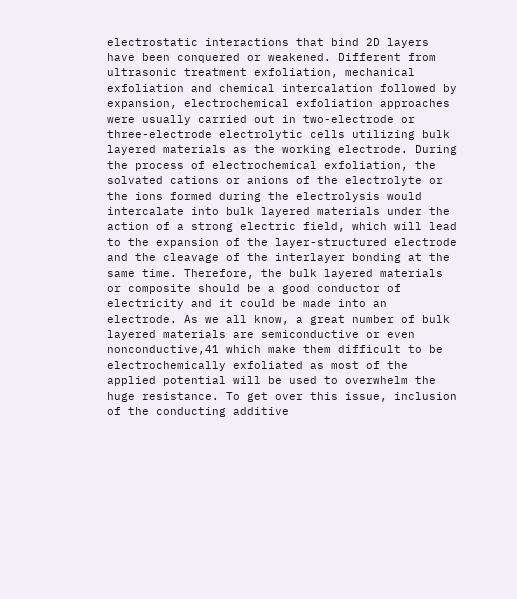electrostatic interactions that bind 2D layers have been conquered or weakened. Different from ultrasonic treatment exfoliation, mechanical exfoliation and chemical intercalation followed by expansion, electrochemical exfoliation approaches were usually carried out in two-electrode or three-electrode electrolytic cells utilizing bulk layered materials as the working electrode. During the process of electrochemical exfoliation, the solvated cations or anions of the electrolyte or the ions formed during the electrolysis would intercalate into bulk layered materials under the action of a strong electric field, which will lead to the expansion of the layer-structured electrode and the cleavage of the interlayer bonding at the same time. Therefore, the bulk layered materials or composite should be a good conductor of electricity and it could be made into an electrode. As we all know, a great number of bulk layered materials are semiconductive or even nonconductive,41 which make them difficult to be electrochemically exfoliated as most of the applied potential will be used to overwhelm the huge resistance. To get over this issue, inclusion of the conducting additive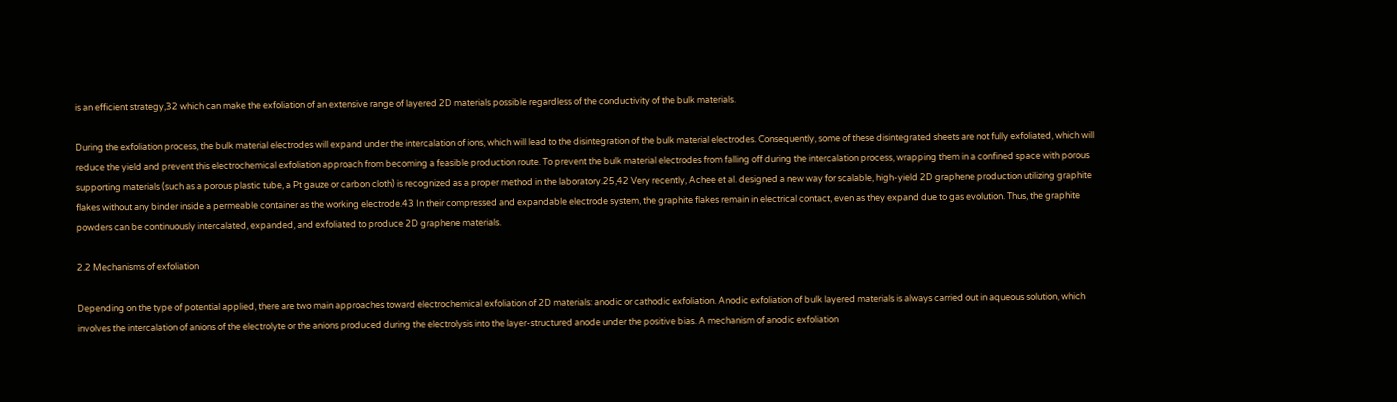is an efficient strategy,32 which can make the exfoliation of an extensive range of layered 2D materials possible regardless of the conductivity of the bulk materials.

During the exfoliation process, the bulk material electrodes will expand under the intercalation of ions, which will lead to the disintegration of the bulk material electrodes. Consequently, some of these disintegrated sheets are not fully exfoliated, which will reduce the yield and prevent this electrochemical exfoliation approach from becoming a feasible production route. To prevent the bulk material electrodes from falling off during the intercalation process, wrapping them in a confined space with porous supporting materials (such as a porous plastic tube, a Pt gauze or carbon cloth) is recognized as a proper method in the laboratory.25,42 Very recently, Achee et al. designed a new way for scalable, high-yield 2D graphene production utilizing graphite flakes without any binder inside a permeable container as the working electrode.43 In their compressed and expandable electrode system, the graphite flakes remain in electrical contact, even as they expand due to gas evolution. Thus, the graphite powders can be continuously intercalated, expanded, and exfoliated to produce 2D graphene materials.

2.2 Mechanisms of exfoliation

Depending on the type of potential applied, there are two main approaches toward electrochemical exfoliation of 2D materials: anodic or cathodic exfoliation. Anodic exfoliation of bulk layered materials is always carried out in aqueous solution, which involves the intercalation of anions of the electrolyte or the anions produced during the electrolysis into the layer-structured anode under the positive bias. A mechanism of anodic exfoliation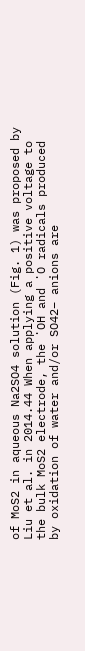of MoS2 in aqueous Na2SO4 solution (Fig. 1) was proposed by Liu et al. in 2014.44 When applying a positive voltage to the bulk MoS2 electrode, the ˙OH and ˙O radicals produced by oxidation of water and/or SO42− anions are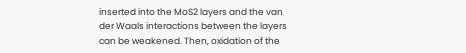inserted into the MoS2 layers and the van der Waals interactions between the layers can be weakened. Then, oxidation of the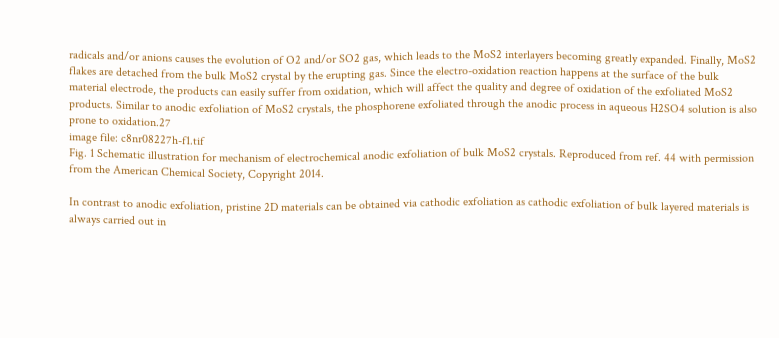radicals and/or anions causes the evolution of O2 and/or SO2 gas, which leads to the MoS2 interlayers becoming greatly expanded. Finally, MoS2 flakes are detached from the bulk MoS2 crystal by the erupting gas. Since the electro-oxidation reaction happens at the surface of the bulk material electrode, the products can easily suffer from oxidation, which will affect the quality and degree of oxidation of the exfoliated MoS2 products. Similar to anodic exfoliation of MoS2 crystals, the phosphorene exfoliated through the anodic process in aqueous H2SO4 solution is also prone to oxidation.27
image file: c8nr08227h-f1.tif
Fig. 1 Schematic illustration for mechanism of electrochemical anodic exfoliation of bulk MoS2 crystals. Reproduced from ref. 44 with permission from the American Chemical Society, Copyright 2014.

In contrast to anodic exfoliation, pristine 2D materials can be obtained via cathodic exfoliation as cathodic exfoliation of bulk layered materials is always carried out in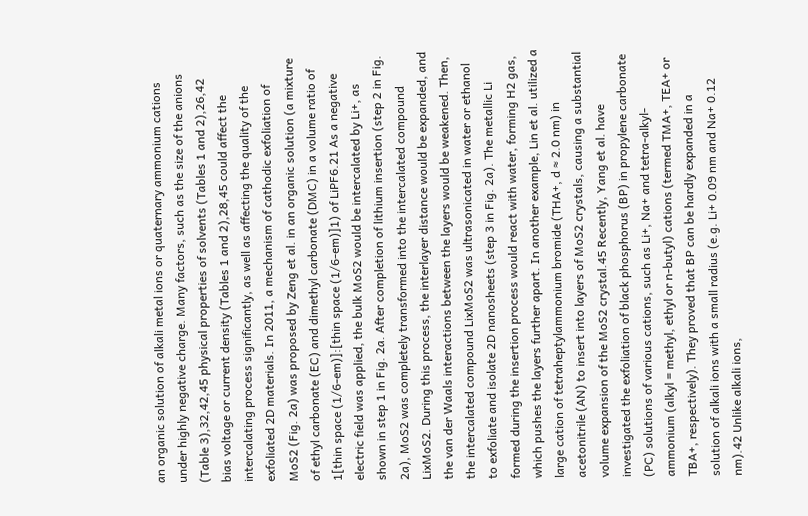an organic solution of alkali metal ions or quaternary ammonium cations under highly negative charge. Many factors, such as the size of the anions (Table 3),32,42,45 physical properties of solvents (Tables 1 and 2),26,42 bias voltage or current density (Tables 1 and 2),28,45 could affect the intercalating process significantly, as well as affecting the quality of the exfoliated 2D materials. In 2011, a mechanism of cathodic exfoliation of MoS2 (Fig. 2a) was proposed by Zeng et al. in an organic solution (a mixture of ethyl carbonate (EC) and dimethyl carbonate (DMC) in a volume ratio of 1[thin space (1/6-em)]:[thin space (1/6-em)]1) of LiPF6.21 As a negative electric field was applied, the bulk MoS2 would be intercalated by Li+, as shown in step 1 in Fig. 2a. After completion of lithium insertion (step 2 in Fig. 2a), MoS2 was completely transformed into the intercalated compound LixMoS2. During this process, the interlayer distance would be expanded, and the van der Waals interactions between the layers would be weakened. Then, the intercalated compound LixMoS2 was ultrasonicated in water or ethanol to exfoliate and isolate 2D nanosheets (step 3 in Fig. 2a). The metallic Li formed during the insertion process would react with water, forming H2 gas, which pushes the layers further apart. In another example, Lin et al. utilized a large cation of tetraheptylammonium bromide (THA+, d ≈ 2.0 nm) in acetonitrile (AN) to insert into layers of MoS2 crystals, causing a substantial volume expansion of the MoS2 crystal.45 Recently, Yang et al. have investigated the exfoliation of black phosphorus (BP) in propylene carbonate (PC) solutions of various cations, such as Li+, Na+ and tetra-alkyl-ammonium (alkyl = methyl, ethyl or n-butyl) cations (termed TMA+, TEA+ or TBA+, respectively). They proved that BP can be hardly expanded in a solution of alkali ions with a small radius (e.g. Li+ 0.09 nm and Na+ 0.12 nm).42 Unlike alkali ions,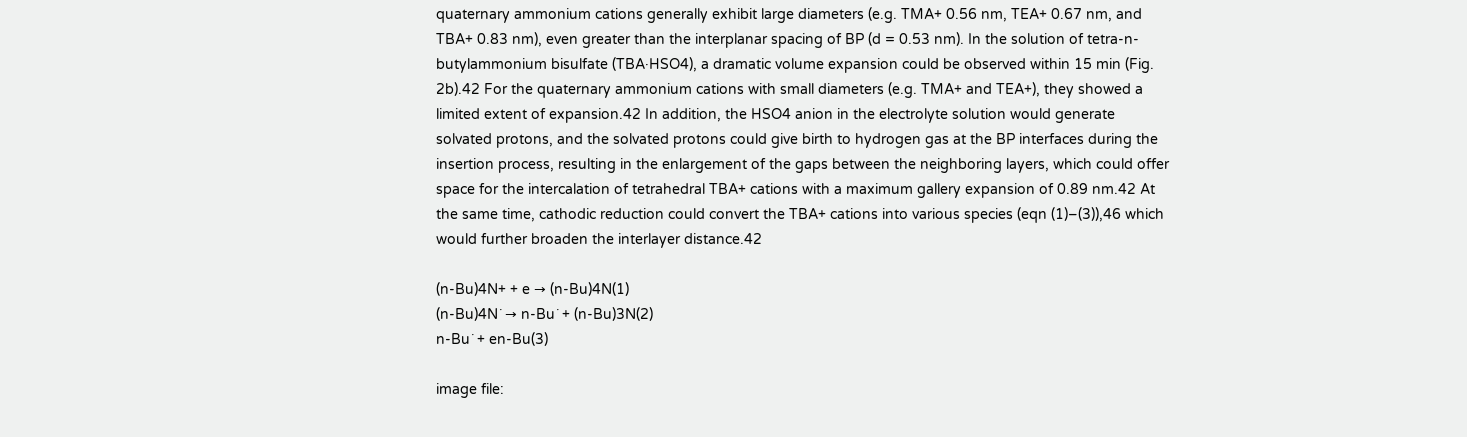quaternary ammonium cations generally exhibit large diameters (e.g. TMA+ 0.56 nm, TEA+ 0.67 nm, and TBA+ 0.83 nm), even greater than the interplanar spacing of BP (d = 0.53 nm). In the solution of tetra-n-butylammonium bisulfate (TBA·HSO4), a dramatic volume expansion could be observed within 15 min (Fig. 2b).42 For the quaternary ammonium cations with small diameters (e.g. TMA+ and TEA+), they showed a limited extent of expansion.42 In addition, the HSO4 anion in the electrolyte solution would generate solvated protons, and the solvated protons could give birth to hydrogen gas at the BP interfaces during the insertion process, resulting in the enlargement of the gaps between the neighboring layers, which could offer space for the intercalation of tetrahedral TBA+ cations with a maximum gallery expansion of 0.89 nm.42 At the same time, cathodic reduction could convert the TBA+ cations into various species (eqn (1)–(3)),46 which would further broaden the interlayer distance.42

(n-Bu)4N+ + e → (n-Bu)4N(1)
(n-Bu)4N˙ → n-Bu˙ + (n-Bu)3N(2)
n-Bu˙ + en-Bu(3)

image file: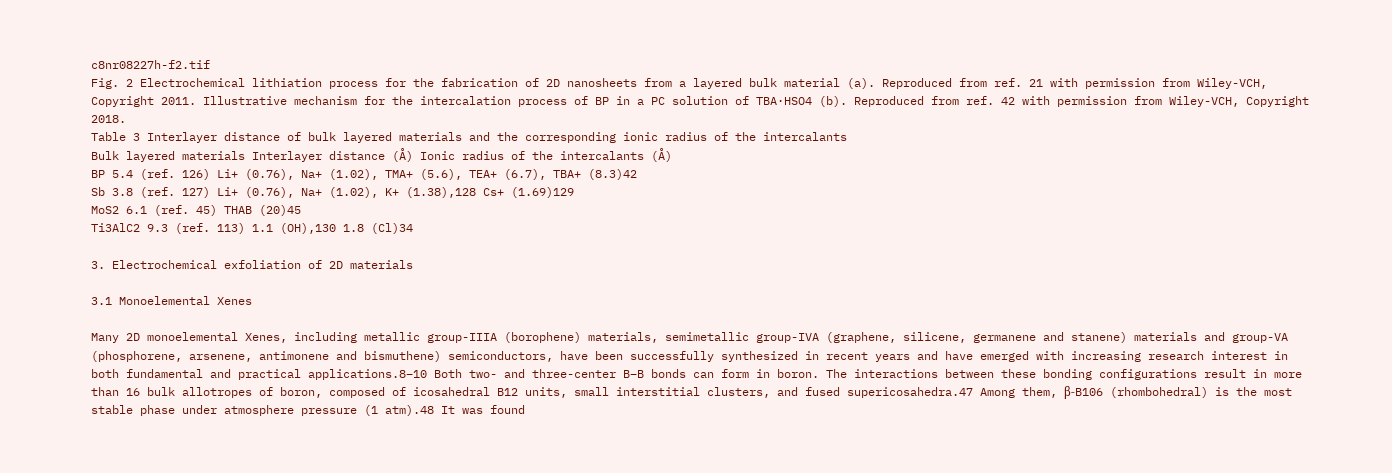c8nr08227h-f2.tif
Fig. 2 Electrochemical lithiation process for the fabrication of 2D nanosheets from a layered bulk material (a). Reproduced from ref. 21 with permission from Wiley-VCH, Copyright 2011. Illustrative mechanism for the intercalation process of BP in a PC solution of TBA·HSO4 (b). Reproduced from ref. 42 with permission from Wiley-VCH, Copyright 2018.
Table 3 Interlayer distance of bulk layered materials and the corresponding ionic radius of the intercalants
Bulk layered materials Interlayer distance (Å) Ionic radius of the intercalants (Å)
BP 5.4 (ref. 126) Li+ (0.76), Na+ (1.02), TMA+ (5.6), TEA+ (6.7), TBA+ (8.3)42
Sb 3.8 (ref. 127) Li+ (0.76), Na+ (1.02), K+ (1.38),128 Cs+ (1.69)129
MoS2 6.1 (ref. 45) THAB (20)45
Ti3AlC2 9.3 (ref. 113) 1.1 (OH),130 1.8 (Cl)34

3. Electrochemical exfoliation of 2D materials

3.1 Monoelemental Xenes

Many 2D monoelemental Xenes, including metallic group-IIIA (borophene) materials, semimetallic group-IVA (graphene, silicene, germanene and stanene) materials and group-VA (phosphorene, arsenene, antimonene and bismuthene) semiconductors, have been successfully synthesized in recent years and have emerged with increasing research interest in both fundamental and practical applications.8–10 Both two- and three-center B–B bonds can form in boron. The interactions between these bonding configurations result in more than 16 bulk allotropes of boron, composed of icosahedral B12 units, small interstitial clusters, and fused supericosahedra.47 Among them, β-B106 (rhombohedral) is the most stable phase under atmosphere pressure (1 atm).48 It was found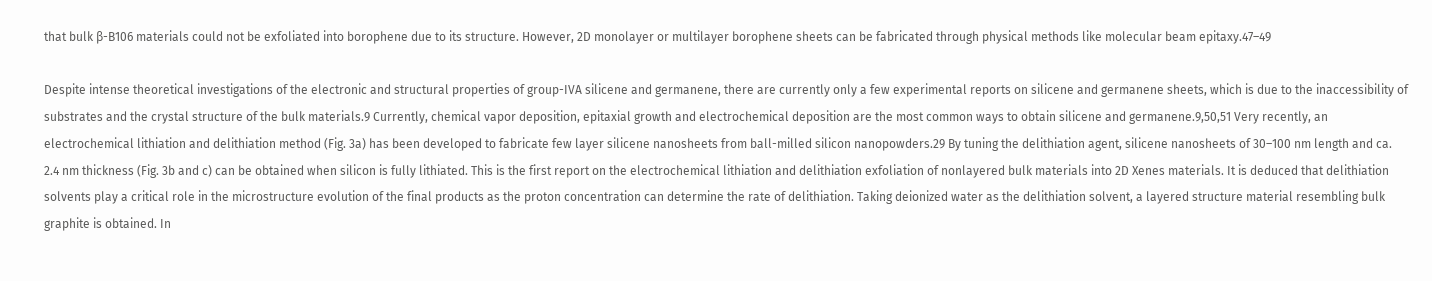that bulk β-B106 materials could not be exfoliated into borophene due to its structure. However, 2D monolayer or multilayer borophene sheets can be fabricated through physical methods like molecular beam epitaxy.47–49

Despite intense theoretical investigations of the electronic and structural properties of group-IVA silicene and germanene, there are currently only a few experimental reports on silicene and germanene sheets, which is due to the inaccessibility of substrates and the crystal structure of the bulk materials.9 Currently, chemical vapor deposition, epitaxial growth and electrochemical deposition are the most common ways to obtain silicene and germanene.9,50,51 Very recently, an electrochemical lithiation and delithiation method (Fig. 3a) has been developed to fabricate few layer silicene nanosheets from ball-milled silicon nanopowders.29 By tuning the delithiation agent, silicene nanosheets of 30–100 nm length and ca. 2.4 nm thickness (Fig. 3b and c) can be obtained when silicon is fully lithiated. This is the first report on the electrochemical lithiation and delithiation exfoliation of nonlayered bulk materials into 2D Xenes materials. It is deduced that delithiation solvents play a critical role in the microstructure evolution of the final products as the proton concentration can determine the rate of delithiation. Taking deionized water as the delithiation solvent, a layered structure material resembling bulk graphite is obtained. In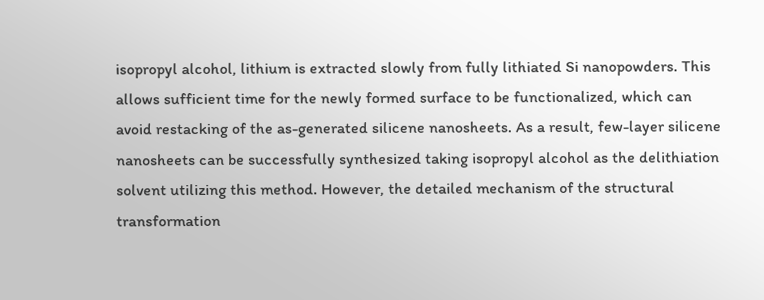isopropyl alcohol, lithium is extracted slowly from fully lithiated Si nanopowders. This allows sufficient time for the newly formed surface to be functionalized, which can avoid restacking of the as-generated silicene nanosheets. As a result, few-layer silicene nanosheets can be successfully synthesized taking isopropyl alcohol as the delithiation solvent utilizing this method. However, the detailed mechanism of the structural transformation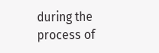during the process of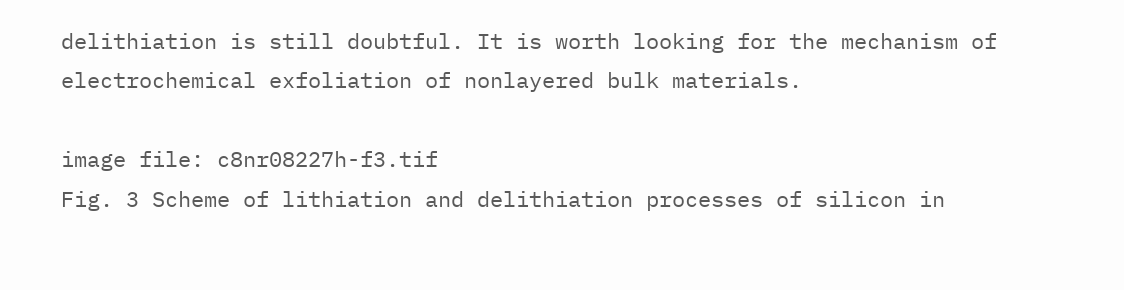delithiation is still doubtful. It is worth looking for the mechanism of electrochemical exfoliation of nonlayered bulk materials.

image file: c8nr08227h-f3.tif
Fig. 3 Scheme of lithiation and delithiation processes of silicon in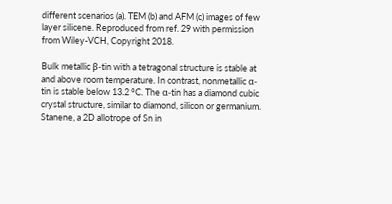different scenarios (a). TEM (b) and AFM (c) images of few layer silicene. Reproduced from ref. 29 with permission from Wiley-VCH, Copyright 2018.

Bulk metallic β-tin with a tetragonal structure is stable at and above room temperature. In contrast, nonmetallic α-tin is stable below 13.2 °C. The α-tin has a diamond cubic crystal structure, similar to diamond, silicon or germanium. Stanene, a 2D allotrope of Sn in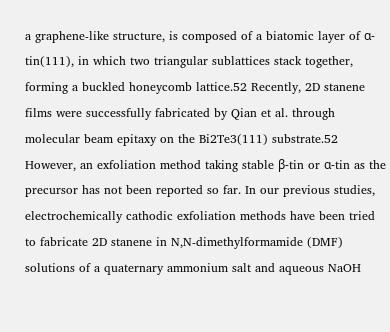a graphene-like structure, is composed of a biatomic layer of α-tin(111), in which two triangular sublattices stack together, forming a buckled honeycomb lattice.52 Recently, 2D stanene films were successfully fabricated by Qian et al. through molecular beam epitaxy on the Bi2Te3(111) substrate.52 However, an exfoliation method taking stable β-tin or α-tin as the precursor has not been reported so far. In our previous studies, electrochemically cathodic exfoliation methods have been tried to fabricate 2D stanene in N,N-dimethylformamide (DMF) solutions of a quaternary ammonium salt and aqueous NaOH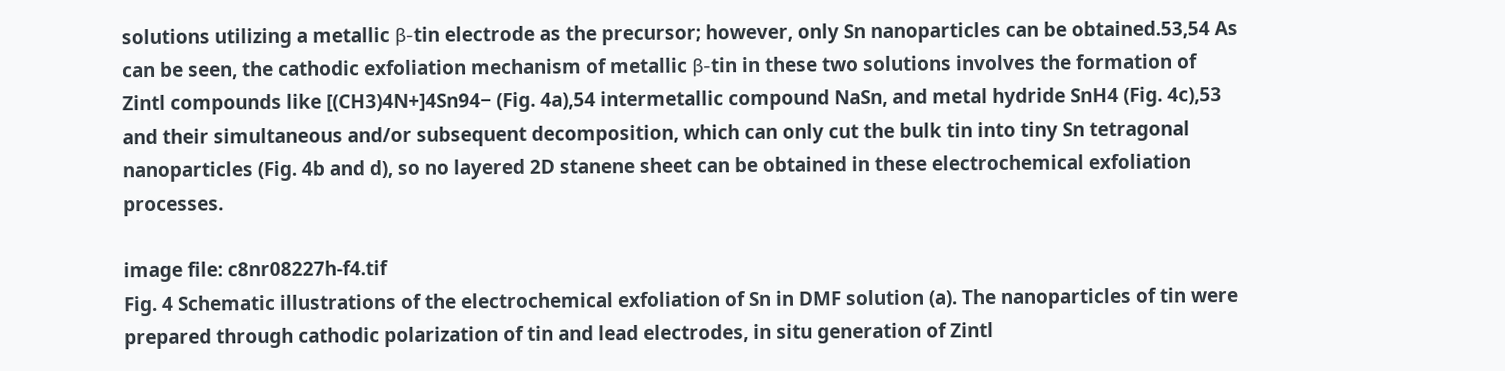solutions utilizing a metallic β-tin electrode as the precursor; however, only Sn nanoparticles can be obtained.53,54 As can be seen, the cathodic exfoliation mechanism of metallic β-tin in these two solutions involves the formation of Zintl compounds like [(CH3)4N+]4Sn94− (Fig. 4a),54 intermetallic compound NaSn, and metal hydride SnH4 (Fig. 4c),53 and their simultaneous and/or subsequent decomposition, which can only cut the bulk tin into tiny Sn tetragonal nanoparticles (Fig. 4b and d), so no layered 2D stanene sheet can be obtained in these electrochemical exfoliation processes.

image file: c8nr08227h-f4.tif
Fig. 4 Schematic illustrations of the electrochemical exfoliation of Sn in DMF solution (a). The nanoparticles of tin were prepared through cathodic polarization of tin and lead electrodes, in situ generation of Zintl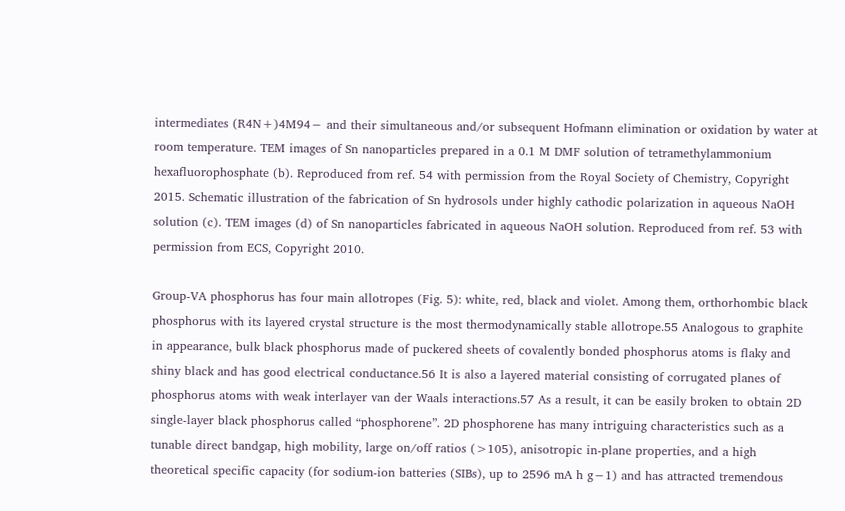intermediates (R4N+)4M94− and their simultaneous and/or subsequent Hofmann elimination or oxidation by water at room temperature. TEM images of Sn nanoparticles prepared in a 0.1 M DMF solution of tetramethylammonium hexafluorophosphate (b). Reproduced from ref. 54 with permission from the Royal Society of Chemistry, Copyright 2015. Schematic illustration of the fabrication of Sn hydrosols under highly cathodic polarization in aqueous NaOH solution (c). TEM images (d) of Sn nanoparticles fabricated in aqueous NaOH solution. Reproduced from ref. 53 with permission from ECS, Copyright 2010.

Group-VA phosphorus has four main allotropes (Fig. 5): white, red, black and violet. Among them, orthorhombic black phosphorus with its layered crystal structure is the most thermodynamically stable allotrope.55 Analogous to graphite in appearance, bulk black phosphorus made of puckered sheets of covalently bonded phosphorus atoms is flaky and shiny black and has good electrical conductance.56 It is also a layered material consisting of corrugated planes of phosphorus atoms with weak interlayer van der Waals interactions.57 As a result, it can be easily broken to obtain 2D single-layer black phosphorus called “phosphorene”. 2D phosphorene has many intriguing characteristics such as a tunable direct bandgap, high mobility, large on/off ratios (>105), anisotropic in-plane properties, and a high theoretical specific capacity (for sodium-ion batteries (SIBs), up to 2596 mA h g−1) and has attracted tremendous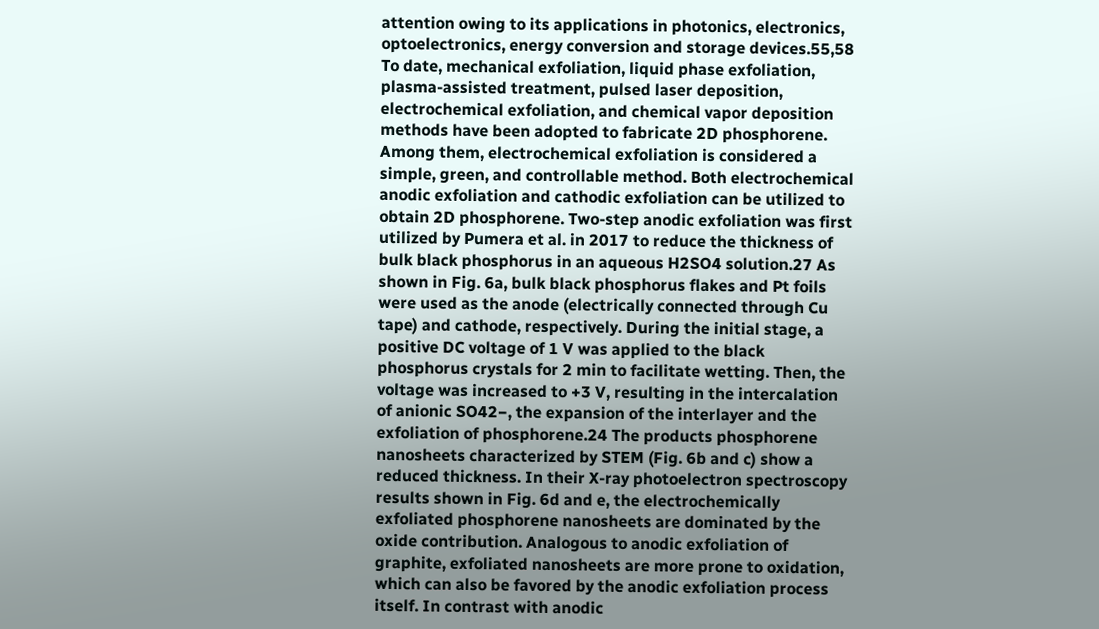attention owing to its applications in photonics, electronics, optoelectronics, energy conversion and storage devices.55,58 To date, mechanical exfoliation, liquid phase exfoliation, plasma-assisted treatment, pulsed laser deposition, electrochemical exfoliation, and chemical vapor deposition methods have been adopted to fabricate 2D phosphorene. Among them, electrochemical exfoliation is considered a simple, green, and controllable method. Both electrochemical anodic exfoliation and cathodic exfoliation can be utilized to obtain 2D phosphorene. Two-step anodic exfoliation was first utilized by Pumera et al. in 2017 to reduce the thickness of bulk black phosphorus in an aqueous H2SO4 solution.27 As shown in Fig. 6a, bulk black phosphorus flakes and Pt foils were used as the anode (electrically connected through Cu tape) and cathode, respectively. During the initial stage, a positive DC voltage of 1 V was applied to the black phosphorus crystals for 2 min to facilitate wetting. Then, the voltage was increased to +3 V, resulting in the intercalation of anionic SO42−, the expansion of the interlayer and the exfoliation of phosphorene.24 The products phosphorene nanosheets characterized by STEM (Fig. 6b and c) show a reduced thickness. In their X-ray photoelectron spectroscopy results shown in Fig. 6d and e, the electrochemically exfoliated phosphorene nanosheets are dominated by the oxide contribution. Analogous to anodic exfoliation of graphite, exfoliated nanosheets are more prone to oxidation, which can also be favored by the anodic exfoliation process itself. In contrast with anodic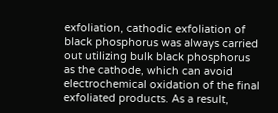exfoliation, cathodic exfoliation of black phosphorus was always carried out utilizing bulk black phosphorus as the cathode, which can avoid electrochemical oxidation of the final exfoliated products. As a result,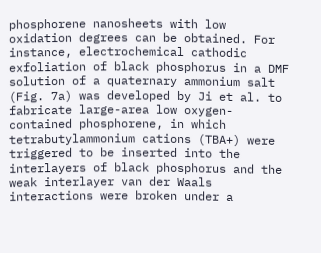phosphorene nanosheets with low oxidation degrees can be obtained. For instance, electrochemical cathodic exfoliation of black phosphorus in a DMF solution of a quaternary ammonium salt (Fig. 7a) was developed by Ji et al. to fabricate large-area low oxygen-contained phosphorene, in which tetrabutylammonium cations (TBA+) were triggered to be inserted into the interlayers of black phosphorus and the weak interlayer van der Waals interactions were broken under a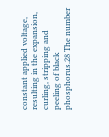constant applied voltage, resulting in the expansion, curling, stripping and peeling of black phosphorus.28 The number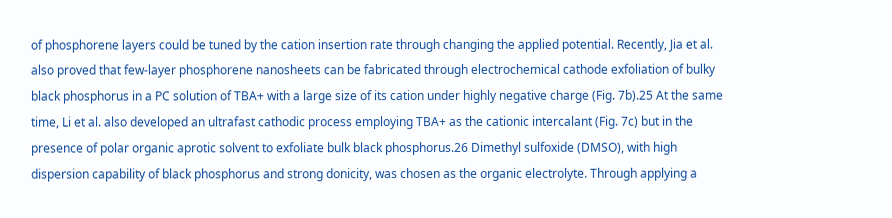of phosphorene layers could be tuned by the cation insertion rate through changing the applied potential. Recently, Jia et al. also proved that few-layer phosphorene nanosheets can be fabricated through electrochemical cathode exfoliation of bulky black phosphorus in a PC solution of TBA+ with a large size of its cation under highly negative charge (Fig. 7b).25 At the same time, Li et al. also developed an ultrafast cathodic process employing TBA+ as the cationic intercalant (Fig. 7c) but in the presence of polar organic aprotic solvent to exfoliate bulk black phosphorus.26 Dimethyl sulfoxide (DMSO), with high dispersion capability of black phosphorus and strong donicity, was chosen as the organic electrolyte. Through applying a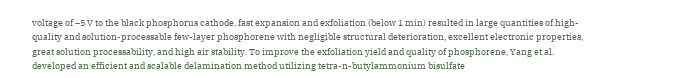voltage of −5 V to the black phosphorus cathode, fast expansion and exfoliation (below 1 min) resulted in large quantities of high-quality and solution-processable few-layer phosphorene with negligible structural deterioration, excellent electronic properties, great solution processability, and high air stability. To improve the exfoliation yield and quality of phosphorene, Yang et al. developed an efficient and scalable delamination method utilizing tetra-n-butylammonium bisulfate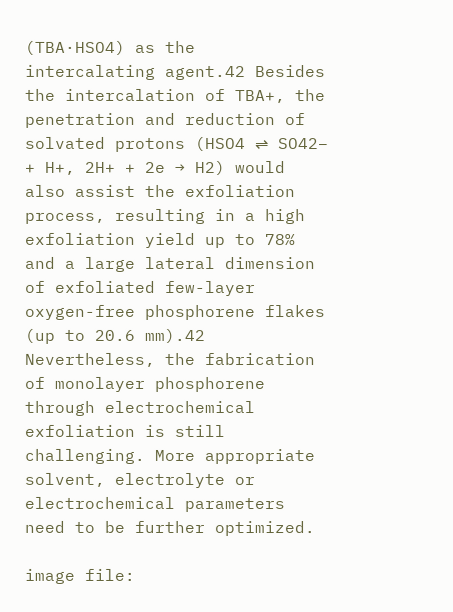(TBA·HSO4) as the intercalating agent.42 Besides the intercalation of TBA+, the penetration and reduction of solvated protons (HSO4 ⇌ SO42− + H+, 2H+ + 2e → H2) would also assist the exfoliation process, resulting in a high exfoliation yield up to 78% and a large lateral dimension of exfoliated few-layer oxygen-free phosphorene flakes (up to 20.6 mm).42 Nevertheless, the fabrication of monolayer phosphorene through electrochemical exfoliation is still challenging. More appropriate solvent, electrolyte or electrochemical parameters need to be further optimized.

image file: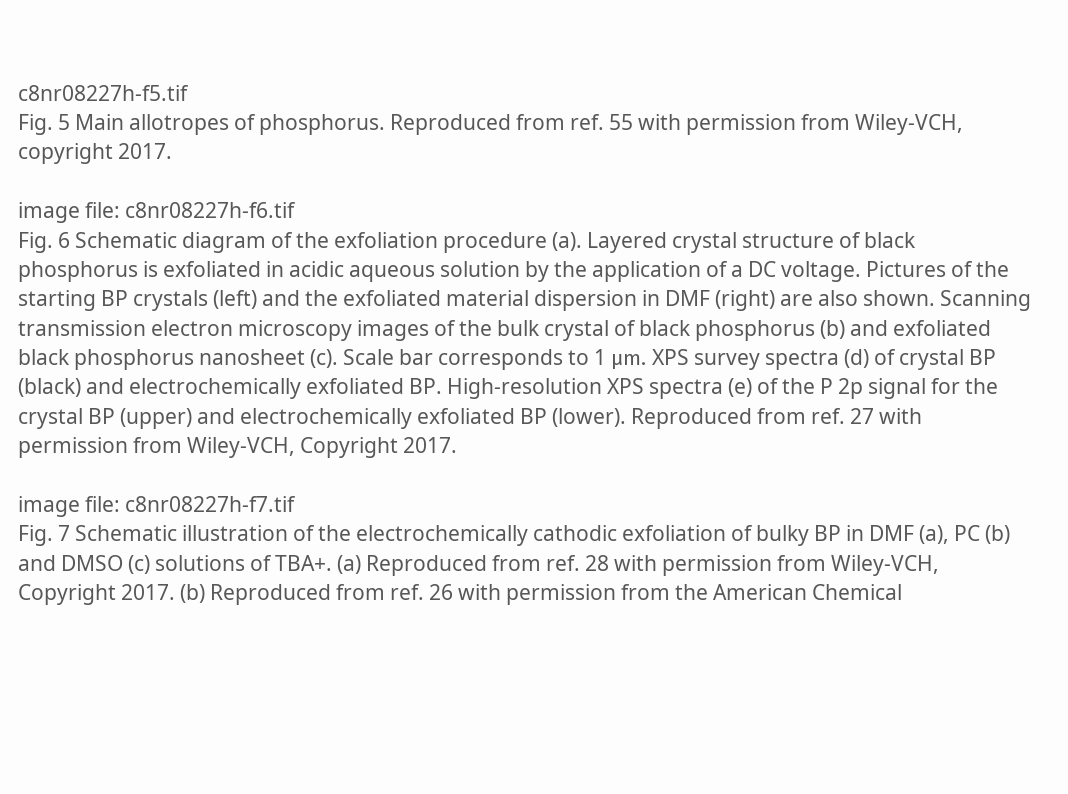c8nr08227h-f5.tif
Fig. 5 Main allotropes of phosphorus. Reproduced from ref. 55 with permission from Wiley-VCH, copyright 2017.

image file: c8nr08227h-f6.tif
Fig. 6 Schematic diagram of the exfoliation procedure (a). Layered crystal structure of black phosphorus is exfoliated in acidic aqueous solution by the application of a DC voltage. Pictures of the starting BP crystals (left) and the exfoliated material dispersion in DMF (right) are also shown. Scanning transmission electron microscopy images of the bulk crystal of black phosphorus (b) and exfoliated black phosphorus nanosheet (c). Scale bar corresponds to 1 μm. XPS survey spectra (d) of crystal BP (black) and electrochemically exfoliated BP. High-resolution XPS spectra (e) of the P 2p signal for the crystal BP (upper) and electrochemically exfoliated BP (lower). Reproduced from ref. 27 with permission from Wiley-VCH, Copyright 2017.

image file: c8nr08227h-f7.tif
Fig. 7 Schematic illustration of the electrochemically cathodic exfoliation of bulky BP in DMF (a), PC (b) and DMSO (c) solutions of TBA+. (a) Reproduced from ref. 28 with permission from Wiley-VCH, Copyright 2017. (b) Reproduced from ref. 26 with permission from the American Chemical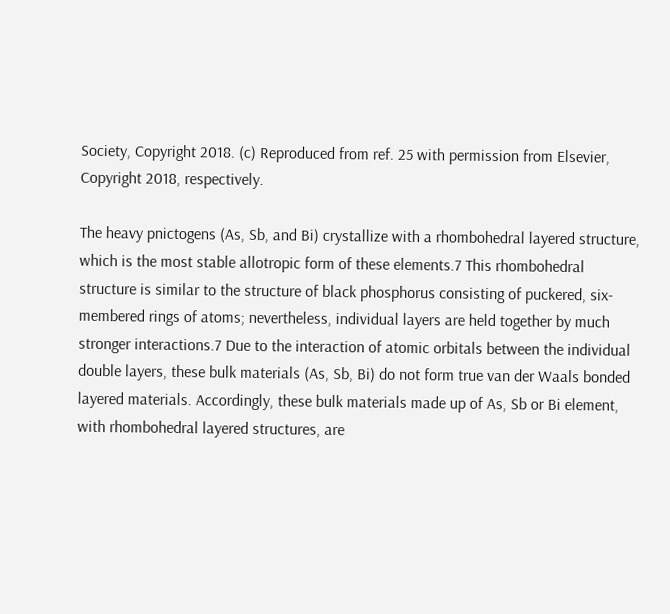Society, Copyright 2018. (c) Reproduced from ref. 25 with permission from Elsevier, Copyright 2018, respectively.

The heavy pnictogens (As, Sb, and Bi) crystallize with a rhombohedral layered structure, which is the most stable allotropic form of these elements.7 This rhombohedral structure is similar to the structure of black phosphorus consisting of puckered, six-membered rings of atoms; nevertheless, individual layers are held together by much stronger interactions.7 Due to the interaction of atomic orbitals between the individual double layers, these bulk materials (As, Sb, Bi) do not form true van der Waals bonded layered materials. Accordingly, these bulk materials made up of As, Sb or Bi element, with rhombohedral layered structures, are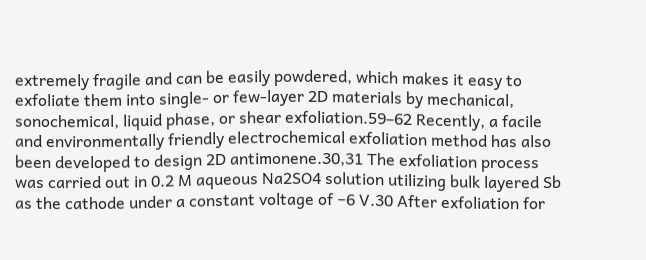extremely fragile and can be easily powdered, which makes it easy to exfoliate them into single- or few-layer 2D materials by mechanical, sonochemical, liquid phase, or shear exfoliation.59–62 Recently, a facile and environmentally friendly electrochemical exfoliation method has also been developed to design 2D antimonene.30,31 The exfoliation process was carried out in 0.2 M aqueous Na2SO4 solution utilizing bulk layered Sb as the cathode under a constant voltage of −6 V.30 After exfoliation for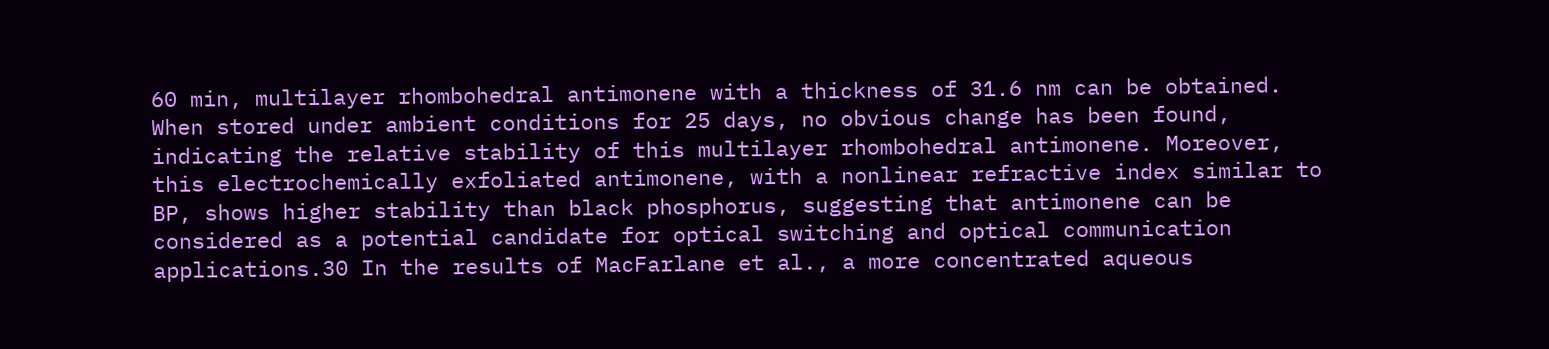60 min, multilayer rhombohedral antimonene with a thickness of 31.6 nm can be obtained. When stored under ambient conditions for 25 days, no obvious change has been found, indicating the relative stability of this multilayer rhombohedral antimonene. Moreover, this electrochemically exfoliated antimonene, with a nonlinear refractive index similar to BP, shows higher stability than black phosphorus, suggesting that antimonene can be considered as a potential candidate for optical switching and optical communication applications.30 In the results of MacFarlane et al., a more concentrated aqueous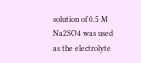solution of 0.5 M Na2SO4 was used as the electrolyte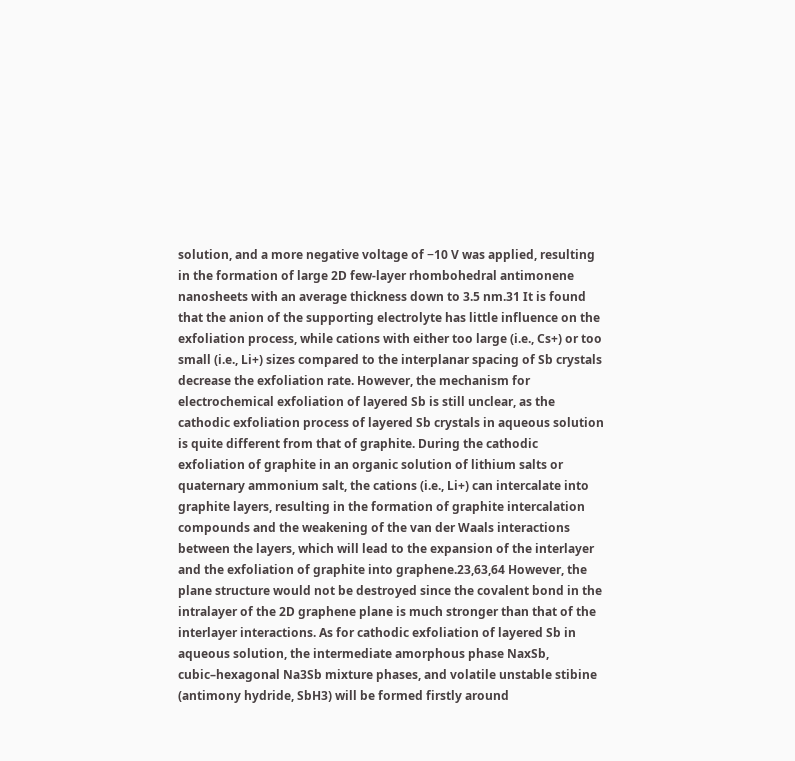solution, and a more negative voltage of −10 V was applied, resulting in the formation of large 2D few-layer rhombohedral antimonene nanosheets with an average thickness down to 3.5 nm.31 It is found that the anion of the supporting electrolyte has little influence on the exfoliation process, while cations with either too large (i.e., Cs+) or too small (i.e., Li+) sizes compared to the interplanar spacing of Sb crystals decrease the exfoliation rate. However, the mechanism for electrochemical exfoliation of layered Sb is still unclear, as the cathodic exfoliation process of layered Sb crystals in aqueous solution is quite different from that of graphite. During the cathodic exfoliation of graphite in an organic solution of lithium salts or quaternary ammonium salt, the cations (i.e., Li+) can intercalate into graphite layers, resulting in the formation of graphite intercalation compounds and the weakening of the van der Waals interactions between the layers, which will lead to the expansion of the interlayer and the exfoliation of graphite into graphene.23,63,64 However, the plane structure would not be destroyed since the covalent bond in the intralayer of the 2D graphene plane is much stronger than that of the interlayer interactions. As for cathodic exfoliation of layered Sb in aqueous solution, the intermediate amorphous phase NaxSb, cubic–hexagonal Na3Sb mixture phases, and volatile unstable stibine (antimony hydride, SbH3) will be formed firstly around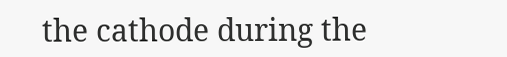the cathode during the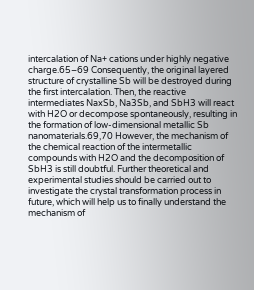intercalation of Na+ cations under highly negative charge.65–69 Consequently, the original layered structure of crystalline Sb will be destroyed during the first intercalation. Then, the reactive intermediates NaxSb, Na3Sb, and SbH3 will react with H2O or decompose spontaneously, resulting in the formation of low-dimensional metallic Sb nanomaterials.69,70 However, the mechanism of the chemical reaction of the intermetallic compounds with H2O and the decomposition of SbH3 is still doubtful. Further theoretical and experimental studies should be carried out to investigate the crystal transformation process in future, which will help us to finally understand the mechanism of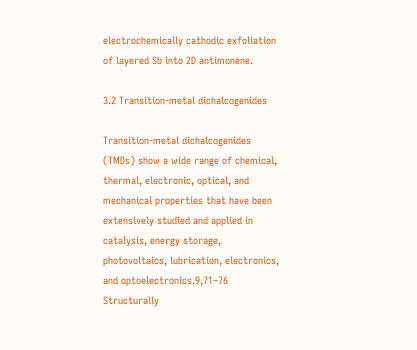electrochemically cathodic exfoliation of layered Sb into 2D antimonene.

3.2 Transition-metal dichalcogenides

Transition-metal dichalcogenides (TMDs) show a wide range of chemical, thermal, electronic, optical, and mechanical properties that have been extensively studied and applied in catalysis, energy storage, photovoltaics, lubrication, electronics, and optoelectronics.9,71–76 Structurally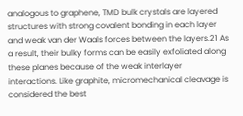analogous to graphene, TMD bulk crystals are layered structures with strong covalent bonding in each layer and weak van der Waals forces between the layers.21 As a result, their bulky forms can be easily exfoliated along these planes because of the weak interlayer interactions. Like graphite, micromechanical cleavage is considered the best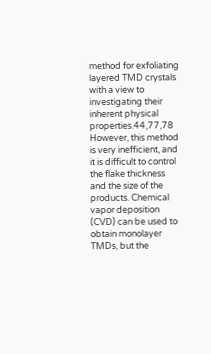method for exfoliating layered TMD crystals with a view to investigating their inherent physical properties.44,77,78 However, this method is very inefficient, and it is difficult to control the flake thickness and the size of the products. Chemical vapor deposition (CVD) can be used to obtain monolayer TMDs, but the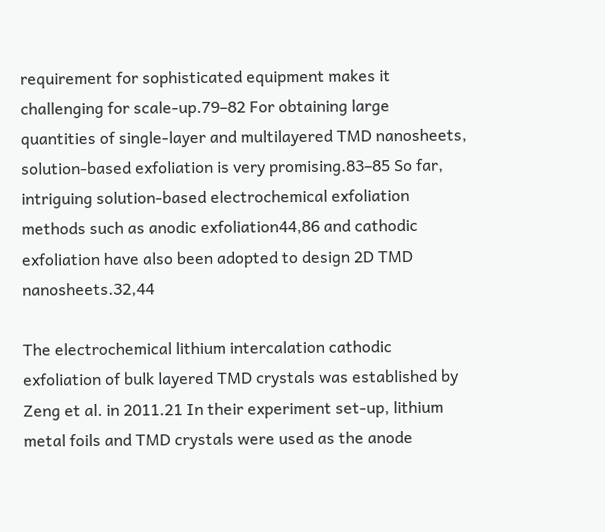requirement for sophisticated equipment makes it challenging for scale-up.79–82 For obtaining large quantities of single-layer and multilayered TMD nanosheets, solution-based exfoliation is very promising.83–85 So far, intriguing solution-based electrochemical exfoliation methods such as anodic exfoliation44,86 and cathodic exfoliation have also been adopted to design 2D TMD nanosheets.32,44

The electrochemical lithium intercalation cathodic exfoliation of bulk layered TMD crystals was established by Zeng et al. in 2011.21 In their experiment set-up, lithium metal foils and TMD crystals were used as the anode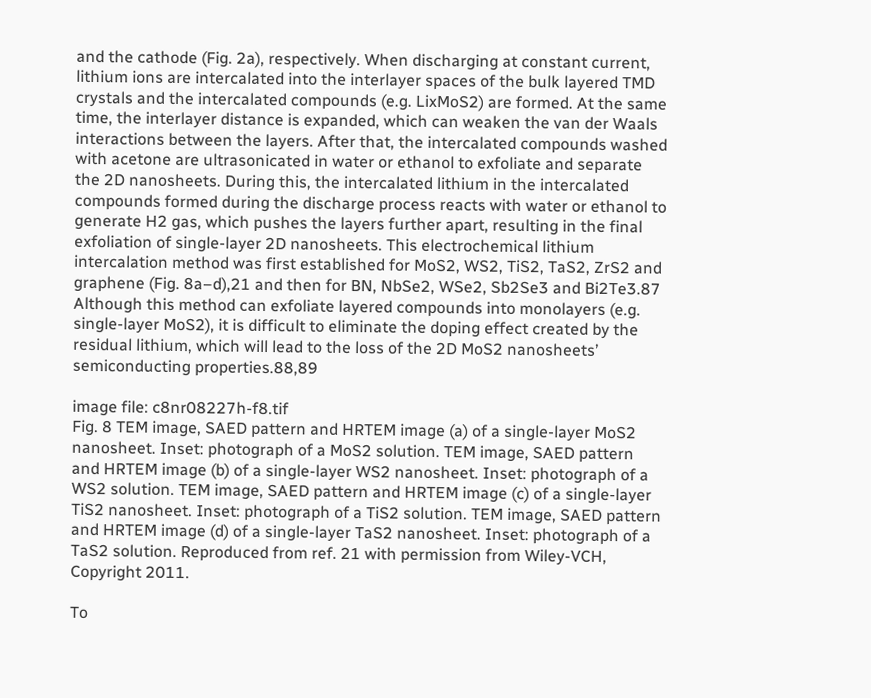and the cathode (Fig. 2a), respectively. When discharging at constant current, lithium ions are intercalated into the interlayer spaces of the bulk layered TMD crystals and the intercalated compounds (e.g. LixMoS2) are formed. At the same time, the interlayer distance is expanded, which can weaken the van der Waals interactions between the layers. After that, the intercalated compounds washed with acetone are ultrasonicated in water or ethanol to exfoliate and separate the 2D nanosheets. During this, the intercalated lithium in the intercalated compounds formed during the discharge process reacts with water or ethanol to generate H2 gas, which pushes the layers further apart, resulting in the final exfoliation of single-layer 2D nanosheets. This electrochemical lithium intercalation method was first established for MoS2, WS2, TiS2, TaS2, ZrS2 and graphene (Fig. 8a–d),21 and then for BN, NbSe2, WSe2, Sb2Se3 and Bi2Te3.87 Although this method can exfoliate layered compounds into monolayers (e.g. single-layer MoS2), it is difficult to eliminate the doping effect created by the residual lithium, which will lead to the loss of the 2D MoS2 nanosheets’ semiconducting properties.88,89

image file: c8nr08227h-f8.tif
Fig. 8 TEM image, SAED pattern and HRTEM image (a) of a single-layer MoS2 nanosheet. Inset: photograph of a MoS2 solution. TEM image, SAED pattern and HRTEM image (b) of a single-layer WS2 nanosheet. Inset: photograph of a WS2 solution. TEM image, SAED pattern and HRTEM image (c) of a single-layer TiS2 nanosheet. Inset: photograph of a TiS2 solution. TEM image, SAED pattern and HRTEM image (d) of a single-layer TaS2 nanosheet. Inset: photograph of a TaS2 solution. Reproduced from ref. 21 with permission from Wiley-VCH, Copyright 2011.

To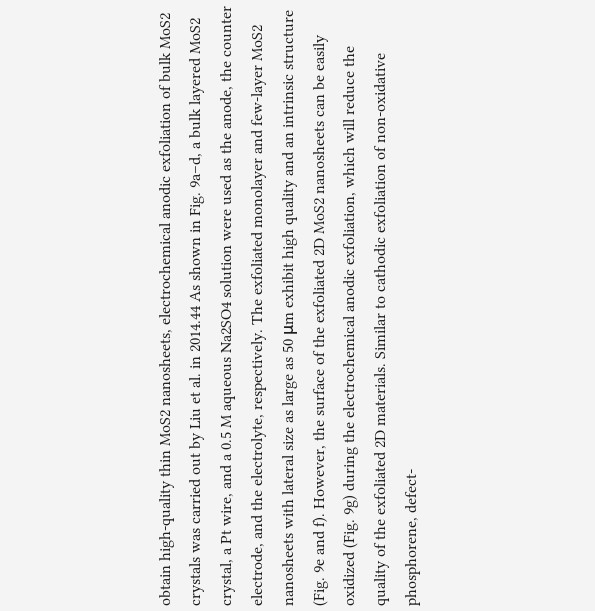obtain high-quality thin MoS2 nanosheets, electrochemical anodic exfoliation of bulk MoS2 crystals was carried out by Liu et al. in 2014.44 As shown in Fig. 9a–d, a bulk layered MoS2 crystal, a Pt wire, and a 0.5 M aqueous Na2SO4 solution were used as the anode, the counter electrode, and the electrolyte, respectively. The exfoliated monolayer and few-layer MoS2 nanosheets with lateral size as large as 50 μm exhibit high quality and an intrinsic structure (Fig. 9e and f). However, the surface of the exfoliated 2D MoS2 nanosheets can be easily oxidized (Fig. 9g) during the electrochemical anodic exfoliation, which will reduce the quality of the exfoliated 2D materials. Similar to cathodic exfoliation of non-oxidative phosphorene, defect-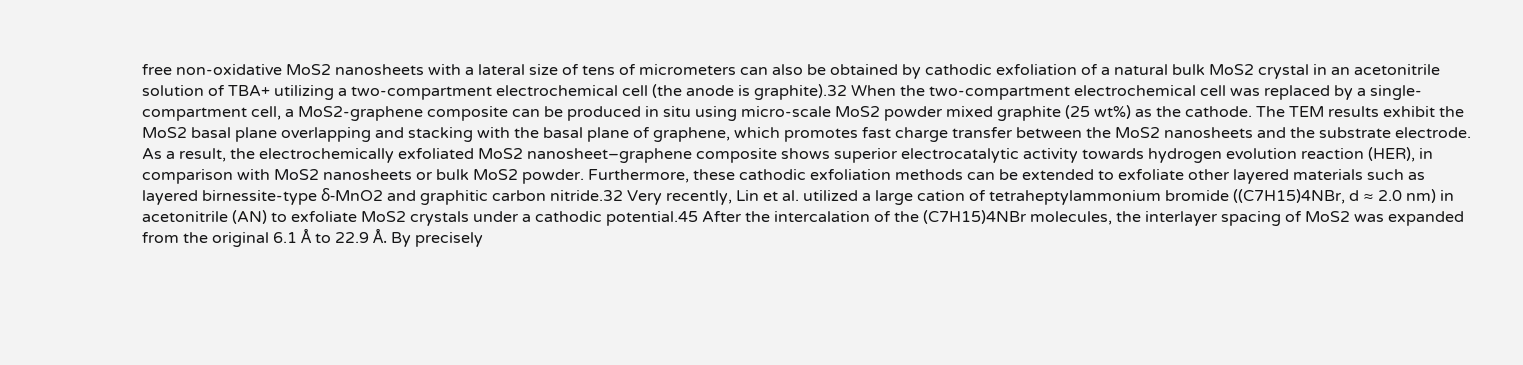free non-oxidative MoS2 nanosheets with a lateral size of tens of micrometers can also be obtained by cathodic exfoliation of a natural bulk MoS2 crystal in an acetonitrile solution of TBA+ utilizing a two-compartment electrochemical cell (the anode is graphite).32 When the two-compartment electrochemical cell was replaced by a single-compartment cell, a MoS2-graphene composite can be produced in situ using micro-scale MoS2 powder mixed graphite (25 wt%) as the cathode. The TEM results exhibit the MoS2 basal plane overlapping and stacking with the basal plane of graphene, which promotes fast charge transfer between the MoS2 nanosheets and the substrate electrode. As a result, the electrochemically exfoliated MoS2 nanosheet–graphene composite shows superior electrocatalytic activity towards hydrogen evolution reaction (HER), in comparison with MoS2 nanosheets or bulk MoS2 powder. Furthermore, these cathodic exfoliation methods can be extended to exfoliate other layered materials such as layered birnessite-type δ-MnO2 and graphitic carbon nitride.32 Very recently, Lin et al. utilized a large cation of tetraheptylammonium bromide ((C7H15)4NBr, d ≈ 2.0 nm) in acetonitrile (AN) to exfoliate MoS2 crystals under a cathodic potential.45 After the intercalation of the (C7H15)4NBr molecules, the interlayer spacing of MoS2 was expanded from the original 6.1 Å to 22.9 Å. By precisely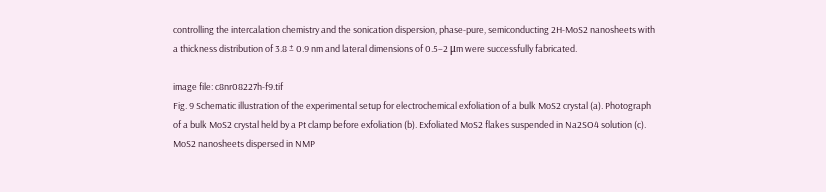controlling the intercalation chemistry and the sonication dispersion, phase-pure, semiconducting 2H-MoS2 nanosheets with a thickness distribution of 3.8 ± 0.9 nm and lateral dimensions of 0.5–2 μm were successfully fabricated.

image file: c8nr08227h-f9.tif
Fig. 9 Schematic illustration of the experimental setup for electrochemical exfoliation of a bulk MoS2 crystal (a). Photograph of a bulk MoS2 crystal held by a Pt clamp before exfoliation (b). Exfoliated MoS2 flakes suspended in Na2SO4 solution (c). MoS2 nanosheets dispersed in NMP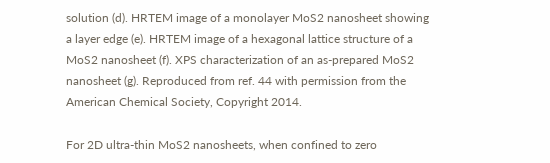solution (d). HRTEM image of a monolayer MoS2 nanosheet showing a layer edge (e). HRTEM image of a hexagonal lattice structure of a MoS2 nanosheet (f). XPS characterization of an as-prepared MoS2 nanosheet (g). Reproduced from ref. 44 with permission from the American Chemical Society, Copyright 2014.

For 2D ultra-thin MoS2 nanosheets, when confined to zero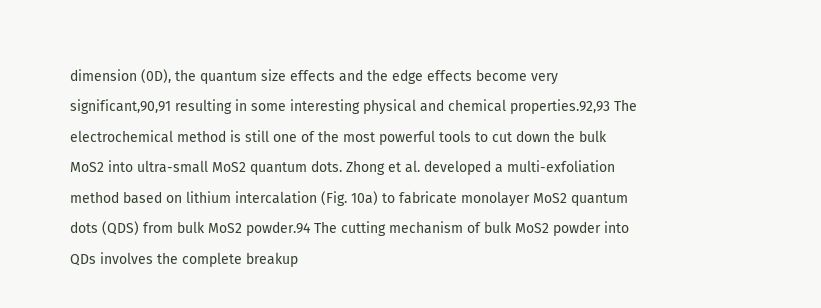dimension (0D), the quantum size effects and the edge effects become very significant,90,91 resulting in some interesting physical and chemical properties.92,93 The electrochemical method is still one of the most powerful tools to cut down the bulk MoS2 into ultra-small MoS2 quantum dots. Zhong et al. developed a multi-exfoliation method based on lithium intercalation (Fig. 10a) to fabricate monolayer MoS2 quantum dots (QDS) from bulk MoS2 powder.94 The cutting mechanism of bulk MoS2 powder into QDs involves the complete breakup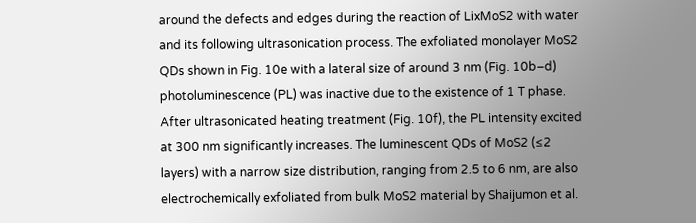around the defects and edges during the reaction of LixMoS2 with water and its following ultrasonication process. The exfoliated monolayer MoS2 QDs shown in Fig. 10e with a lateral size of around 3 nm (Fig. 10b–d) photoluminescence (PL) was inactive due to the existence of 1 T phase. After ultrasonicated heating treatment (Fig. 10f), the PL intensity excited at 300 nm significantly increases. The luminescent QDs of MoS2 (≤2 layers) with a narrow size distribution, ranging from 2.5 to 6 nm, are also electrochemically exfoliated from bulk MoS2 material by Shaijumon et al.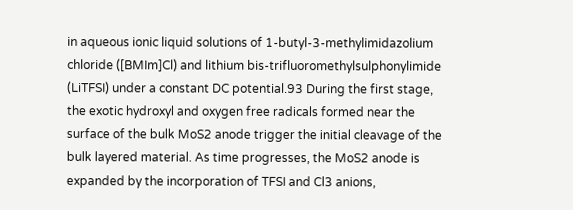in aqueous ionic liquid solutions of 1-butyl-3-methylimidazolium chloride ([BMIm]Cl) and lithium bis-trifluoromethylsulphonylimide (LiTFSI) under a constant DC potential.93 During the first stage, the exotic hydroxyl and oxygen free radicals formed near the surface of the bulk MoS2 anode trigger the initial cleavage of the bulk layered material. As time progresses, the MoS2 anode is expanded by the incorporation of TFSI and Cl3 anions,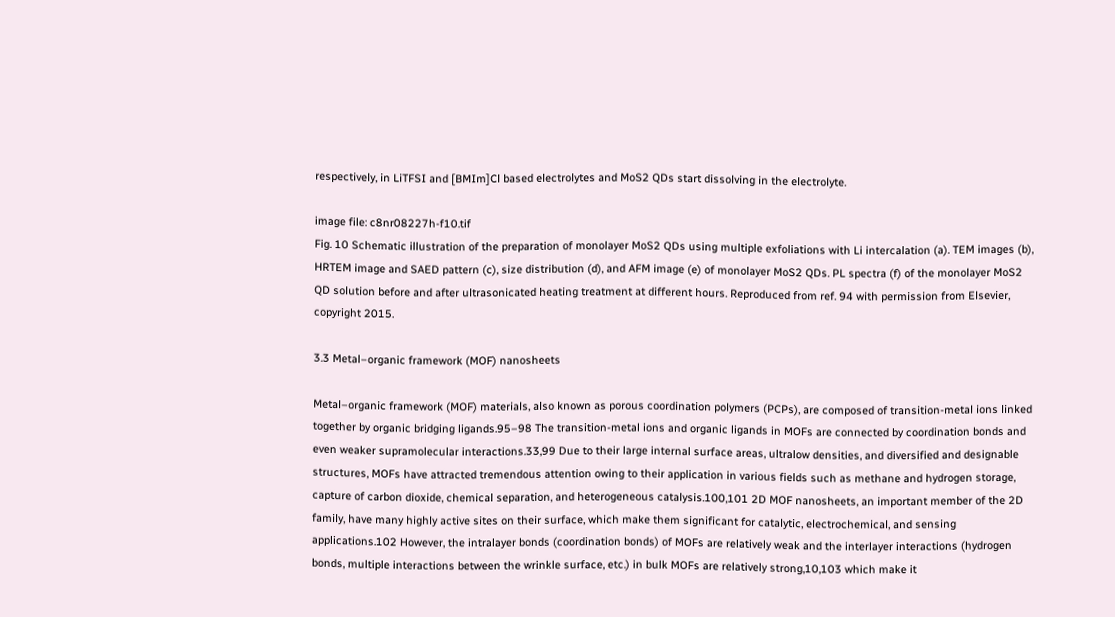respectively, in LiTFSI and [BMIm]Cl based electrolytes and MoS2 QDs start dissolving in the electrolyte.

image file: c8nr08227h-f10.tif
Fig. 10 Schematic illustration of the preparation of monolayer MoS2 QDs using multiple exfoliations with Li intercalation (a). TEM images (b), HRTEM image and SAED pattern (c), size distribution (d), and AFM image (e) of monolayer MoS2 QDs. PL spectra (f) of the monolayer MoS2 QD solution before and after ultrasonicated heating treatment at different hours. Reproduced from ref. 94 with permission from Elsevier, copyright 2015.

3.3 Metal–organic framework (MOF) nanosheets

Metal–organic framework (MOF) materials, also known as porous coordination polymers (PCPs), are composed of transition-metal ions linked together by organic bridging ligands.95–98 The transition-metal ions and organic ligands in MOFs are connected by coordination bonds and even weaker supramolecular interactions.33,99 Due to their large internal surface areas, ultralow densities, and diversified and designable structures, MOFs have attracted tremendous attention owing to their application in various fields such as methane and hydrogen storage, capture of carbon dioxide, chemical separation, and heterogeneous catalysis.100,101 2D MOF nanosheets, an important member of the 2D family, have many highly active sites on their surface, which make them significant for catalytic, electrochemical, and sensing applications.102 However, the intralayer bonds (coordination bonds) of MOFs are relatively weak and the interlayer interactions (hydrogen bonds, multiple interactions between the wrinkle surface, etc.) in bulk MOFs are relatively strong,10,103 which make it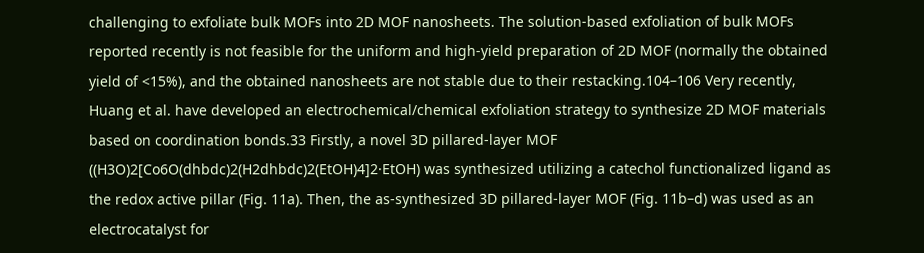challenging to exfoliate bulk MOFs into 2D MOF nanosheets. The solution-based exfoliation of bulk MOFs reported recently is not feasible for the uniform and high-yield preparation of 2D MOF (normally the obtained yield of <15%), and the obtained nanosheets are not stable due to their restacking.104–106 Very recently, Huang et al. have developed an electrochemical/chemical exfoliation strategy to synthesize 2D MOF materials based on coordination bonds.33 Firstly, a novel 3D pillared-layer MOF ((H3O)2[Co6O(dhbdc)2(H2dhbdc)2(EtOH)4]2·EtOH) was synthesized utilizing a catechol functionalized ligand as the redox active pillar (Fig. 11a). Then, the as-synthesized 3D pillared-layer MOF (Fig. 11b–d) was used as an electrocatalyst for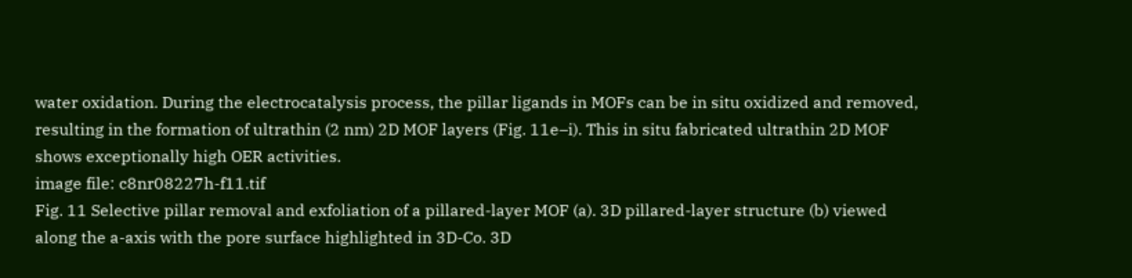water oxidation. During the electrocatalysis process, the pillar ligands in MOFs can be in situ oxidized and removed, resulting in the formation of ultrathin (2 nm) 2D MOF layers (Fig. 11e–i). This in situ fabricated ultrathin 2D MOF shows exceptionally high OER activities.
image file: c8nr08227h-f11.tif
Fig. 11 Selective pillar removal and exfoliation of a pillared-layer MOF (a). 3D pillared-layer structure (b) viewed along the a-axis with the pore surface highlighted in 3D-Co. 3D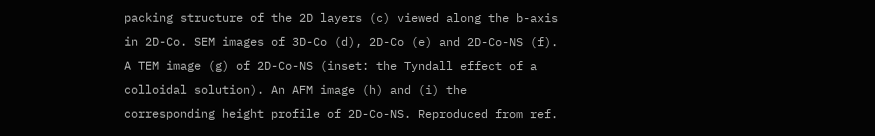packing structure of the 2D layers (c) viewed along the b-axis in 2D-Co. SEM images of 3D-Co (d), 2D-Co (e) and 2D-Co-NS (f). A TEM image (g) of 2D-Co-NS (inset: the Tyndall effect of a colloidal solution). An AFM image (h) and (i) the corresponding height profile of 2D-Co-NS. Reproduced from ref.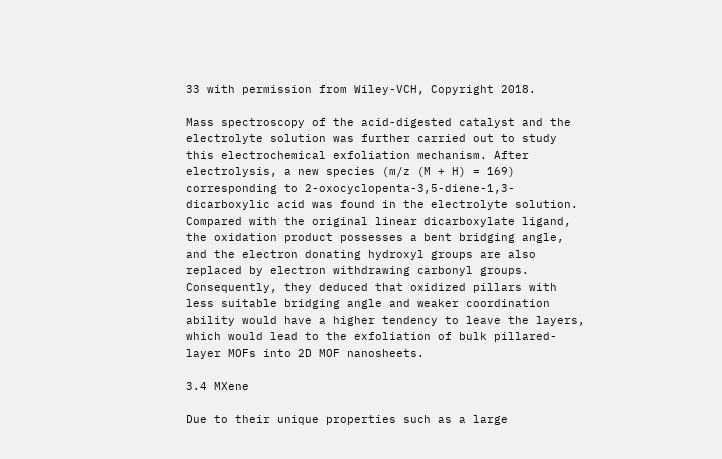33 with permission from Wiley-VCH, Copyright 2018.

Mass spectroscopy of the acid-digested catalyst and the electrolyte solution was further carried out to study this electrochemical exfoliation mechanism. After electrolysis, a new species (m/z (M + H) = 169) corresponding to 2-oxocyclopenta-3,5-diene-1,3-dicarboxylic acid was found in the electrolyte solution. Compared with the original linear dicarboxylate ligand, the oxidation product possesses a bent bridging angle, and the electron donating hydroxyl groups are also replaced by electron withdrawing carbonyl groups. Consequently, they deduced that oxidized pillars with less suitable bridging angle and weaker coordination ability would have a higher tendency to leave the layers, which would lead to the exfoliation of bulk pillared-layer MOFs into 2D MOF nanosheets.

3.4 MXene

Due to their unique properties such as a large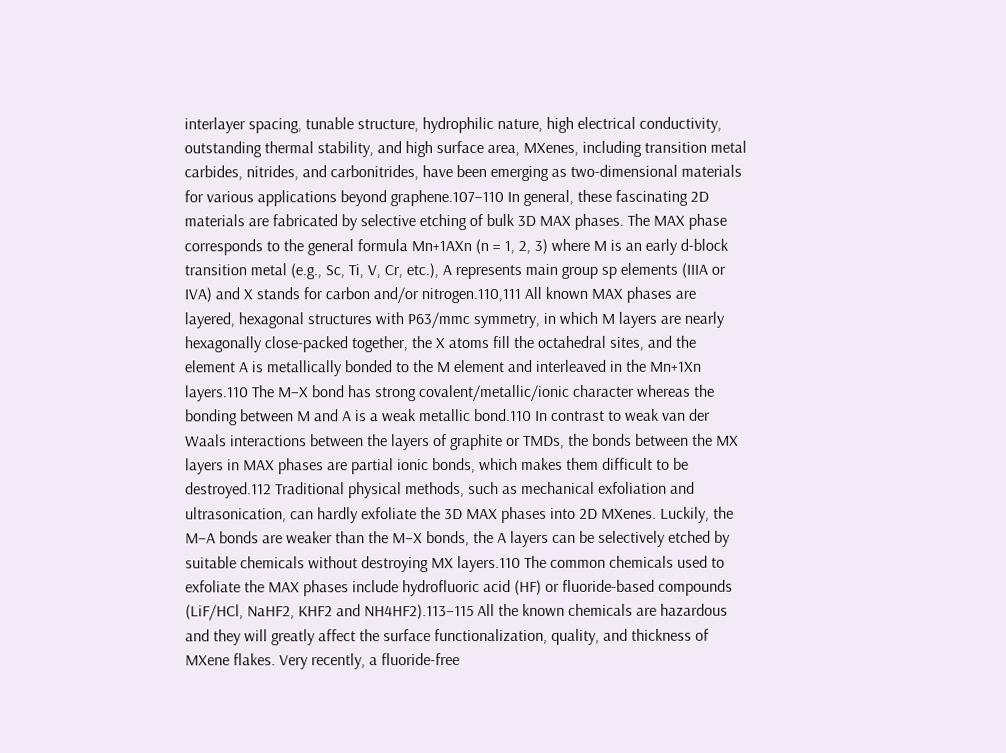interlayer spacing, tunable structure, hydrophilic nature, high electrical conductivity, outstanding thermal stability, and high surface area, MXenes, including transition metal carbides, nitrides, and carbonitrides, have been emerging as two-dimensional materials for various applications beyond graphene.107–110 In general, these fascinating 2D materials are fabricated by selective etching of bulk 3D MAX phases. The MAX phase corresponds to the general formula Mn+1AXn (n = 1, 2, 3) where M is an early d-block transition metal (e.g., Sc, Ti, V, Cr, etc.), A represents main group sp elements (IIIA or IVA) and X stands for carbon and/or nitrogen.110,111 All known MAX phases are layered, hexagonal structures with P63/mmc symmetry, in which M layers are nearly hexagonally close-packed together, the X atoms fill the octahedral sites, and the element A is metallically bonded to the M element and interleaved in the Mn+1Xn layers.110 The M–X bond has strong covalent/metallic/ionic character whereas the bonding between M and A is a weak metallic bond.110 In contrast to weak van der Waals interactions between the layers of graphite or TMDs, the bonds between the MX layers in MAX phases are partial ionic bonds, which makes them difficult to be destroyed.112 Traditional physical methods, such as mechanical exfoliation and ultrasonication, can hardly exfoliate the 3D MAX phases into 2D MXenes. Luckily, the M–A bonds are weaker than the M–X bonds, the A layers can be selectively etched by suitable chemicals without destroying MX layers.110 The common chemicals used to exfoliate the MAX phases include hydrofluoric acid (HF) or fluoride-based compounds (LiF/HCl, NaHF2, KHF2 and NH4HF2).113–115 All the known chemicals are hazardous and they will greatly affect the surface functionalization, quality, and thickness of MXene flakes. Very recently, a fluoride-free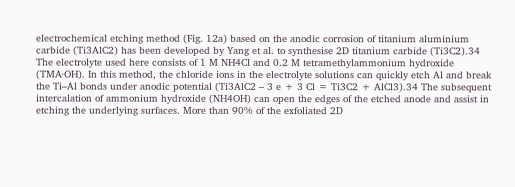electrochemical etching method (Fig. 12a) based on the anodic corrosion of titanium aluminium carbide (Ti3AlC2) has been developed by Yang et al. to synthesise 2D titanium carbide (Ti3C2).34 The electrolyte used here consists of 1 M NH4Cl and 0.2 M tetramethylammonium hydroxide (TMA·OH). In this method, the chloride ions in the electrolyte solutions can quickly etch Al and break the Ti–Al bonds under anodic potential (Ti3AlC2 – 3 e + 3 Cl = Ti3C2 + AlCl3).34 The subsequent intercalation of ammonium hydroxide (NH4OH) can open the edges of the etched anode and assist in etching the underlying surfaces. More than 90% of the exfoliated 2D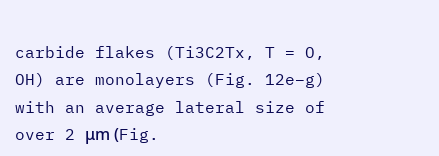carbide flakes (Ti3C2Tx, T = O, OH) are monolayers (Fig. 12e–g) with an average lateral size of over 2 μm (Fig.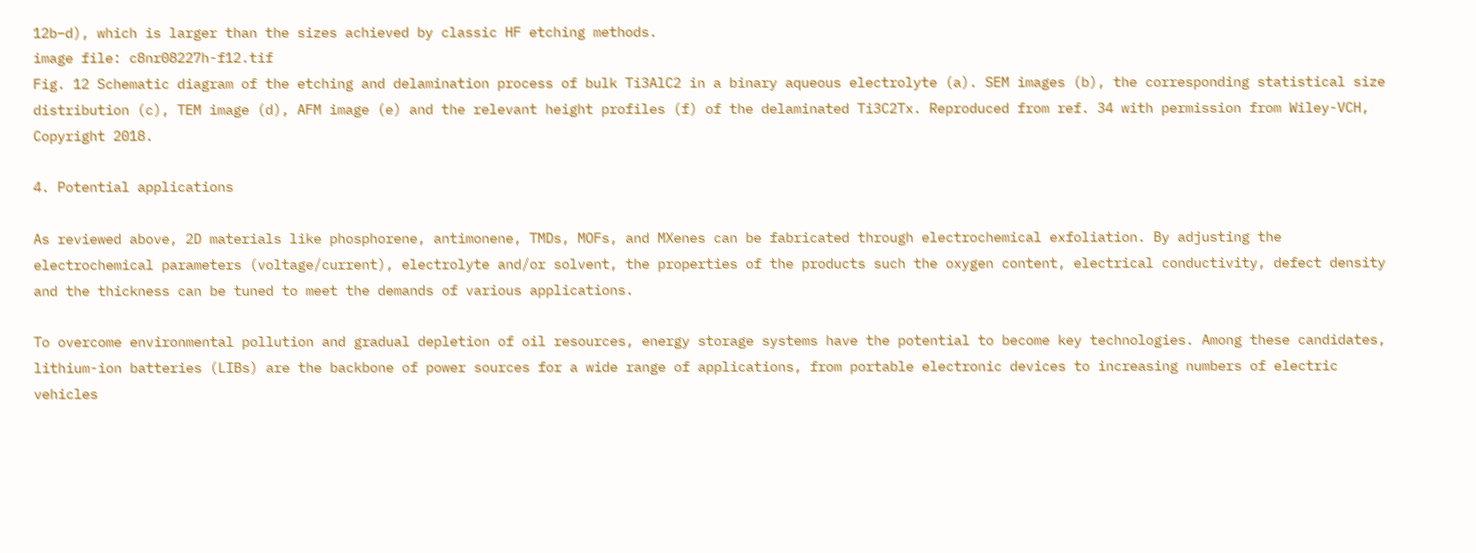12b–d), which is larger than the sizes achieved by classic HF etching methods.
image file: c8nr08227h-f12.tif
Fig. 12 Schematic diagram of the etching and delamination process of bulk Ti3AlC2 in a binary aqueous electrolyte (a). SEM images (b), the corresponding statistical size distribution (c), TEM image (d), AFM image (e) and the relevant height profiles (f) of the delaminated Ti3C2Tx. Reproduced from ref. 34 with permission from Wiley-VCH, Copyright 2018.

4. Potential applications

As reviewed above, 2D materials like phosphorene, antimonene, TMDs, MOFs, and MXenes can be fabricated through electrochemical exfoliation. By adjusting the electrochemical parameters (voltage/current), electrolyte and/or solvent, the properties of the products such the oxygen content, electrical conductivity, defect density and the thickness can be tuned to meet the demands of various applications.

To overcome environmental pollution and gradual depletion of oil resources, energy storage systems have the potential to become key technologies. Among these candidates, lithium-ion batteries (LIBs) are the backbone of power sources for a wide range of applications, from portable electronic devices to increasing numbers of electric vehicles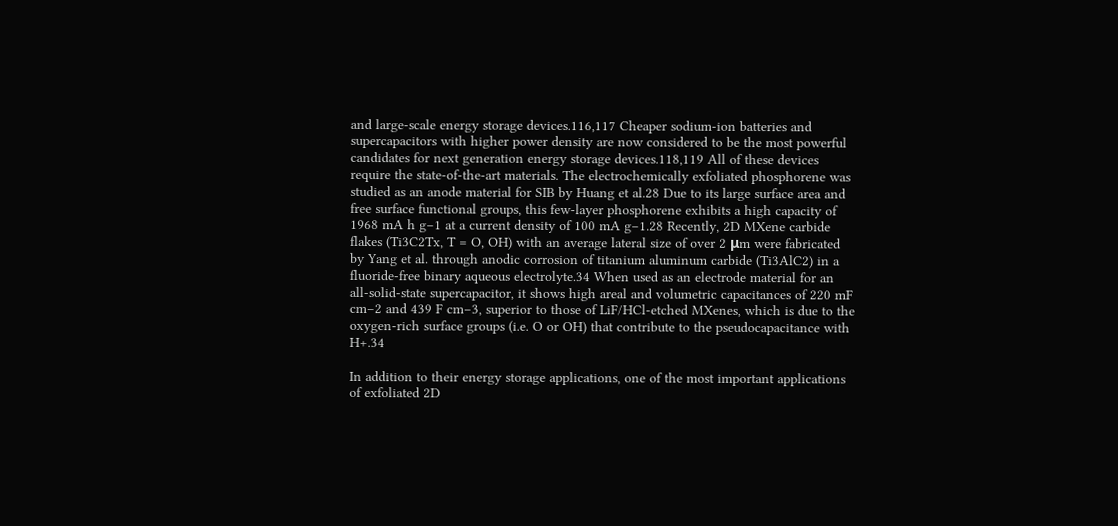and large-scale energy storage devices.116,117 Cheaper sodium-ion batteries and supercapacitors with higher power density are now considered to be the most powerful candidates for next generation energy storage devices.118,119 All of these devices require the state-of-the-art materials. The electrochemically exfoliated phosphorene was studied as an anode material for SIB by Huang et al.28 Due to its large surface area and free surface functional groups, this few-layer phosphorene exhibits a high capacity of 1968 mA h g−1 at a current density of 100 mA g−1.28 Recently, 2D MXene carbide flakes (Ti3C2Tx, T = O, OH) with an average lateral size of over 2 μm were fabricated by Yang et al. through anodic corrosion of titanium aluminum carbide (Ti3AlC2) in a fluoride-free binary aqueous electrolyte.34 When used as an electrode material for an all-solid-state supercapacitor, it shows high areal and volumetric capacitances of 220 mF cm−2 and 439 F cm−3, superior to those of LiF/HCl-etched MXenes, which is due to the oxygen-rich surface groups (i.e. O or OH) that contribute to the pseudocapacitance with H+.34

In addition to their energy storage applications, one of the most important applications of exfoliated 2D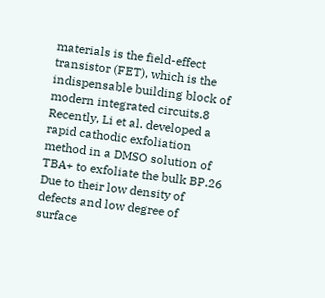materials is the field-effect transistor (FET), which is the indispensable building block of modern integrated circuits.8 Recently, Li et al. developed a rapid cathodic exfoliation method in a DMSO solution of TBA+ to exfoliate the bulk BP.26 Due to their low density of defects and low degree of surface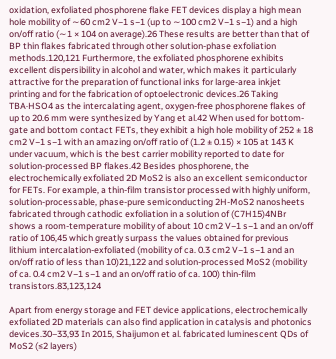oxidation, exfoliated phosphorene flake FET devices display a high mean hole mobility of ∼60 cm2 V−1 s−1 (up to ∼100 cm2 V−1 s−1) and a high on/off ratio (∼1 × 104 on average).26 These results are better than that of BP thin flakes fabricated through other solution-phase exfoliation methods.120,121 Furthermore, the exfoliated phosphorene exhibits excellent dispersibility in alcohol and water, which makes it particularly attractive for the preparation of functional inks for large-area inkjet printing and for the fabrication of optoelectronic devices.26 Taking TBA·HSO4 as the intercalating agent, oxygen-free phosphorene flakes of up to 20.6 mm were synthesized by Yang et al.42 When used for bottom-gate and bottom contact FETs, they exhibit a high hole mobility of 252 ± 18 cm2 V−1 s−1 with an amazing on/off ratio of (1.2 ± 0.15) × 105 at 143 K under vacuum, which is the best carrier mobility reported to date for solution-processed BP flakes.42 Besides phosphorene, the electrochemically exfoliated 2D MoS2 is also an excellent semiconductor for FETs. For example, a thin-film transistor processed with highly uniform, solution-processable, phase-pure semiconducting 2H-MoS2 nanosheets fabricated through cathodic exfoliation in a solution of (C7H15)4NBr shows a room-temperature mobility of about 10 cm2 V−1 s−1 and an on/off ratio of 106,45 which greatly surpass the values obtained for previous lithium intercalation-exfoliated (mobility of ca. 0.3 cm2 V−1 s−1 and an on/off ratio of less than 10)21,122 and solution-processed MoS2 (mobility of ca. 0.4 cm2 V−1 s−1 and an on/off ratio of ca. 100) thin-film transistors.83,123,124

Apart from energy storage and FET device applications, electrochemically exfoliated 2D materials can also find application in catalysis and photonics devices.30–33,93 In 2015, Shaijumon et al. fabricated luminescent QDs of MoS2 (≤2 layers)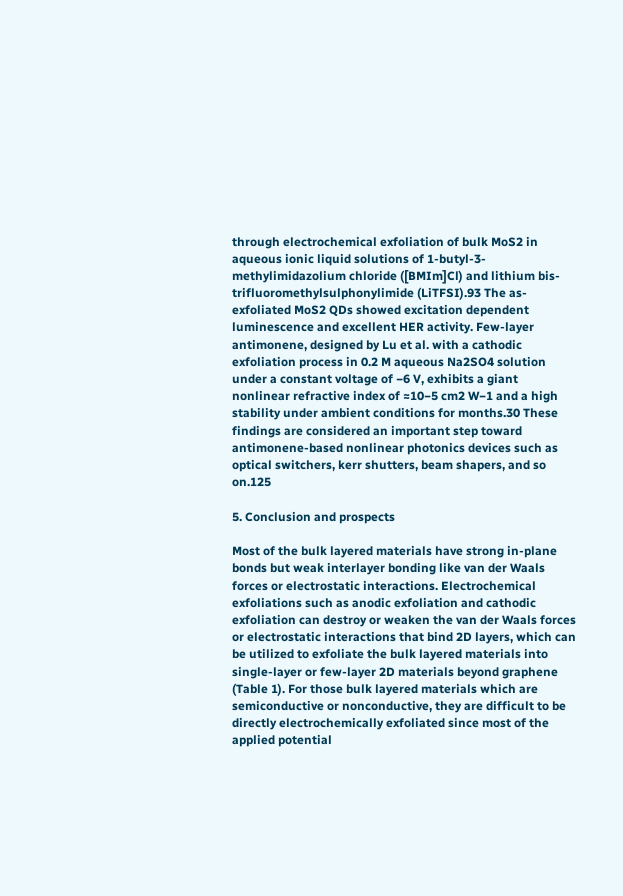through electrochemical exfoliation of bulk MoS2 in aqueous ionic liquid solutions of 1-butyl-3-methylimidazolium chloride ([BMIm]Cl) and lithium bis-trifluoromethylsulphonylimide (LiTFSI).93 The as-exfoliated MoS2 QDs showed excitation dependent luminescence and excellent HER activity. Few-layer antimonene, designed by Lu et al. with a cathodic exfoliation process in 0.2 M aqueous Na2SO4 solution under a constant voltage of −6 V, exhibits a giant nonlinear refractive index of ≈10−5 cm2 W−1 and a high stability under ambient conditions for months.30 These findings are considered an important step toward antimonene-based nonlinear photonics devices such as optical switchers, kerr shutters, beam shapers, and so on.125

5. Conclusion and prospects

Most of the bulk layered materials have strong in-plane bonds but weak interlayer bonding like van der Waals forces or electrostatic interactions. Electrochemical exfoliations such as anodic exfoliation and cathodic exfoliation can destroy or weaken the van der Waals forces or electrostatic interactions that bind 2D layers, which can be utilized to exfoliate the bulk layered materials into single-layer or few-layer 2D materials beyond graphene (Table 1). For those bulk layered materials which are semiconductive or nonconductive, they are difficult to be directly electrochemically exfoliated since most of the applied potential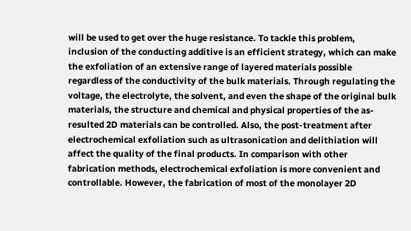will be used to get over the huge resistance. To tackle this problem, inclusion of the conducting additive is an efficient strategy, which can make the exfoliation of an extensive range of layered materials possible regardless of the conductivity of the bulk materials. Through regulating the voltage, the electrolyte, the solvent, and even the shape of the original bulk materials, the structure and chemical and physical properties of the as-resulted 2D materials can be controlled. Also, the post-treatment after electrochemical exfoliation such as ultrasonication and delithiation will affect the quality of the final products. In comparison with other fabrication methods, electrochemical exfoliation is more convenient and controllable. However, the fabrication of most of the monolayer 2D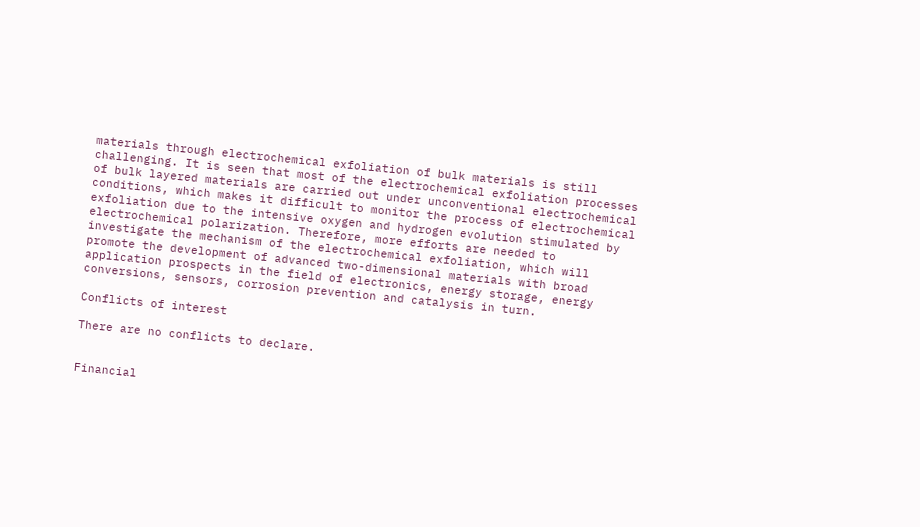materials through electrochemical exfoliation of bulk materials is still challenging. It is seen that most of the electrochemical exfoliation processes of bulk layered materials are carried out under unconventional electrochemical conditions, which makes it difficult to monitor the process of electrochemical exfoliation due to the intensive oxygen and hydrogen evolution stimulated by electrochemical polarization. Therefore, more efforts are needed to investigate the mechanism of the electrochemical exfoliation, which will promote the development of advanced two-dimensional materials with broad application prospects in the field of electronics, energy storage, energy conversions, sensors, corrosion prevention and catalysis in turn.

Conflicts of interest

There are no conflicts to declare.


Financial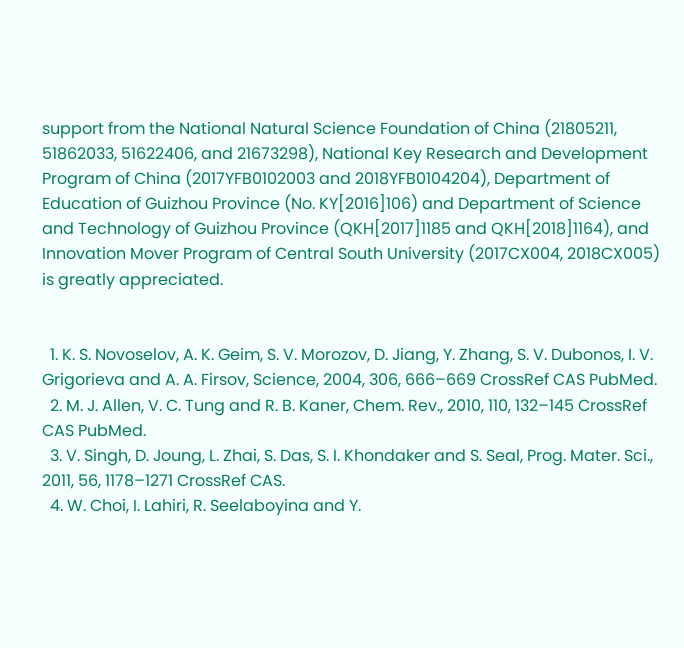support from the National Natural Science Foundation of China (21805211, 51862033, 51622406, and 21673298), National Key Research and Development Program of China (2017YFB0102003 and 2018YFB0104204), Department of Education of Guizhou Province (No. KY[2016]106) and Department of Science and Technology of Guizhou Province (QKH[2017]1185 and QKH[2018]1164), and Innovation Mover Program of Central South University (2017CX004, 2018CX005) is greatly appreciated.


  1. K. S. Novoselov, A. K. Geim, S. V. Morozov, D. Jiang, Y. Zhang, S. V. Dubonos, I. V. Grigorieva and A. A. Firsov, Science, 2004, 306, 666–669 CrossRef CAS PubMed.
  2. M. J. Allen, V. C. Tung and R. B. Kaner, Chem. Rev., 2010, 110, 132–145 CrossRef CAS PubMed.
  3. V. Singh, D. Joung, L. Zhai, S. Das, S. I. Khondaker and S. Seal, Prog. Mater. Sci., 2011, 56, 1178–1271 CrossRef CAS.
  4. W. Choi, I. Lahiri, R. Seelaboyina and Y.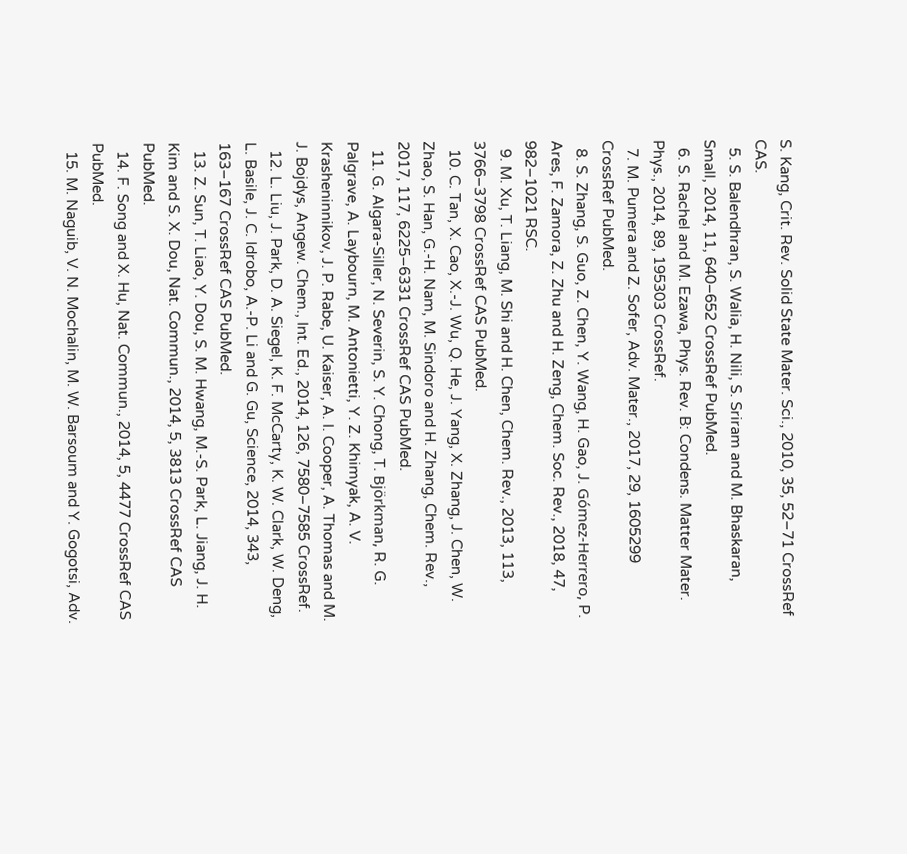S. Kang, Crit. Rev. Solid State Mater. Sci., 2010, 35, 52–71 CrossRef CAS.
  5. S. Balendhran, S. Walia, H. Nili, S. Sriram and M. Bhaskaran, Small, 2014, 11, 640–652 CrossRef PubMed.
  6. S. Rachel and M. Ezawa, Phys. Rev. B: Condens. Matter Mater. Phys., 2014, 89, 195303 CrossRef.
  7. M. Pumera and Z. Sofer, Adv. Mater., 2017, 29, 1605299 CrossRef PubMed.
  8. S. Zhang, S. Guo, Z. Chen, Y. Wang, H. Gao, J. Gómez-Herrero, P. Ares, F. Zamora, Z. Zhu and H. Zeng, Chem. Soc. Rev., 2018, 47, 982–1021 RSC.
  9. M. Xu, T. Liang, M. Shi and H. Chen, Chem. Rev., 2013, 113, 3766–3798 CrossRef CAS PubMed.
  10. C. Tan, X. Cao, X.-J. Wu, Q. He, J. Yang, X. Zhang, J. Chen, W. Zhao, S. Han, G.-H. Nam, M. Sindoro and H. Zhang, Chem. Rev., 2017, 117, 6225–6331 CrossRef CAS PubMed.
  11. G. Algara-Siller, N. Severin, S. Y. Chong, T. Björkman, R. G. Palgrave, A. Laybourn, M. Antonietti, Y. Z. Khimyak, A. V. Krasheninnikov, J. P. Rabe, U. Kaiser, A. I. Cooper, A. Thomas and M. J. Bojdys, Angew. Chem., Int. Ed., 2014, 126, 7580–7585 CrossRef.
  12. L. Liu, J. Park, D. A. Siegel, K. F. McCarty, K. W. Clark, W. Deng, L. Basile, J. C. Idrobo, A.-P. Li and G. Gu, Science, 2014, 343, 163–167 CrossRef CAS PubMed.
  13. Z. Sun, T. Liao, Y. Dou, S. M. Hwang, M.-S. Park, L. Jiang, J. H. Kim and S. X. Dou, Nat. Commun., 2014, 5, 3813 CrossRef CAS PubMed.
  14. F. Song and X. Hu, Nat. Commun., 2014, 5, 4477 CrossRef CAS PubMed.
  15. M. Naguib, V. N. Mochalin, M. W. Barsoum and Y. Gogotsi, Adv.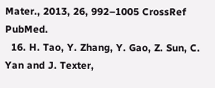Mater., 2013, 26, 992–1005 CrossRef PubMed.
  16. H. Tao, Y. Zhang, Y. Gao, Z. Sun, C. Yan and J. Texter,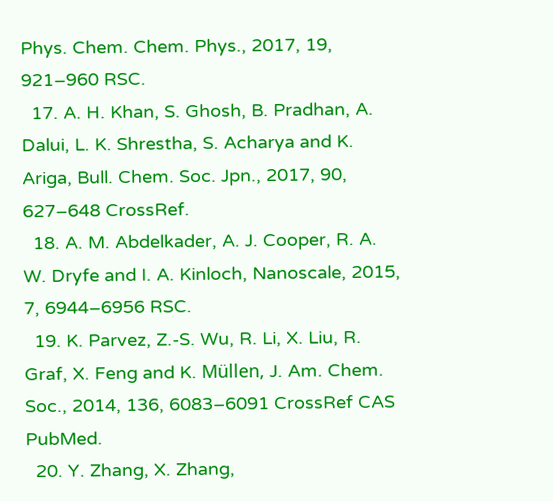Phys. Chem. Chem. Phys., 2017, 19, 921–960 RSC.
  17. A. H. Khan, S. Ghosh, B. Pradhan, A. Dalui, L. K. Shrestha, S. Acharya and K. Ariga, Bull. Chem. Soc. Jpn., 2017, 90, 627–648 CrossRef.
  18. A. M. Abdelkader, A. J. Cooper, R. A. W. Dryfe and I. A. Kinloch, Nanoscale, 2015, 7, 6944–6956 RSC.
  19. K. Parvez, Z.-S. Wu, R. Li, X. Liu, R. Graf, X. Feng and K. Müllen, J. Am. Chem. Soc., 2014, 136, 6083–6091 CrossRef CAS PubMed.
  20. Y. Zhang, X. Zhang,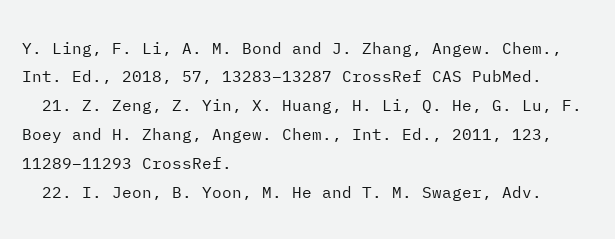Y. Ling, F. Li, A. M. Bond and J. Zhang, Angew. Chem., Int. Ed., 2018, 57, 13283–13287 CrossRef CAS PubMed.
  21. Z. Zeng, Z. Yin, X. Huang, H. Li, Q. He, G. Lu, F. Boey and H. Zhang, Angew. Chem., Int. Ed., 2011, 123, 11289–11293 CrossRef.
  22. I. Jeon, B. Yoon, M. He and T. M. Swager, Adv.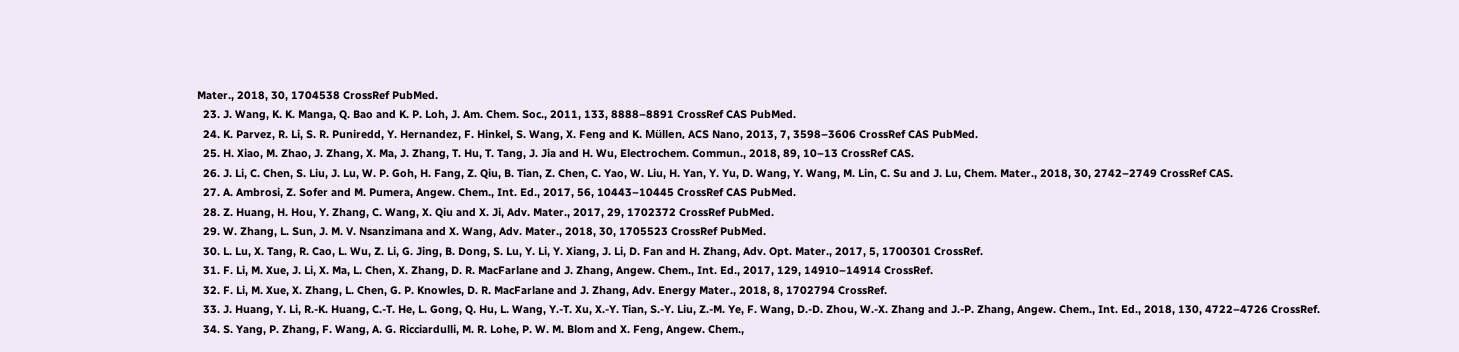Mater., 2018, 30, 1704538 CrossRef PubMed.
  23. J. Wang, K. K. Manga, Q. Bao and K. P. Loh, J. Am. Chem. Soc., 2011, 133, 8888–8891 CrossRef CAS PubMed.
  24. K. Parvez, R. Li, S. R. Puniredd, Y. Hernandez, F. Hinkel, S. Wang, X. Feng and K. Müllen, ACS Nano, 2013, 7, 3598–3606 CrossRef CAS PubMed.
  25. H. Xiao, M. Zhao, J. Zhang, X. Ma, J. Zhang, T. Hu, T. Tang, J. Jia and H. Wu, Electrochem. Commun., 2018, 89, 10–13 CrossRef CAS.
  26. J. Li, C. Chen, S. Liu, J. Lu, W. P. Goh, H. Fang, Z. Qiu, B. Tian, Z. Chen, C. Yao, W. Liu, H. Yan, Y. Yu, D. Wang, Y. Wang, M. Lin, C. Su and J. Lu, Chem. Mater., 2018, 30, 2742–2749 CrossRef CAS.
  27. A. Ambrosi, Z. Sofer and M. Pumera, Angew. Chem., Int. Ed., 2017, 56, 10443–10445 CrossRef CAS PubMed.
  28. Z. Huang, H. Hou, Y. Zhang, C. Wang, X. Qiu and X. Ji, Adv. Mater., 2017, 29, 1702372 CrossRef PubMed.
  29. W. Zhang, L. Sun, J. M. V. Nsanzimana and X. Wang, Adv. Mater., 2018, 30, 1705523 CrossRef PubMed.
  30. L. Lu, X. Tang, R. Cao, L. Wu, Z. Li, G. Jing, B. Dong, S. Lu, Y. Li, Y. Xiang, J. Li, D. Fan and H. Zhang, Adv. Opt. Mater., 2017, 5, 1700301 CrossRef.
  31. F. Li, M. Xue, J. Li, X. Ma, L. Chen, X. Zhang, D. R. MacFarlane and J. Zhang, Angew. Chem., Int. Ed., 2017, 129, 14910–14914 CrossRef.
  32. F. Li, M. Xue, X. Zhang, L. Chen, G. P. Knowles, D. R. MacFarlane and J. Zhang, Adv. Energy Mater., 2018, 8, 1702794 CrossRef.
  33. J. Huang, Y. Li, R.-K. Huang, C.-T. He, L. Gong, Q. Hu, L. Wang, Y.-T. Xu, X.-Y. Tian, S.-Y. Liu, Z.-M. Ye, F. Wang, D.-D. Zhou, W.-X. Zhang and J.-P. Zhang, Angew. Chem., Int. Ed., 2018, 130, 4722–4726 CrossRef.
  34. S. Yang, P. Zhang, F. Wang, A. G. Ricciardulli, M. R. Lohe, P. W. M. Blom and X. Feng, Angew. Chem.,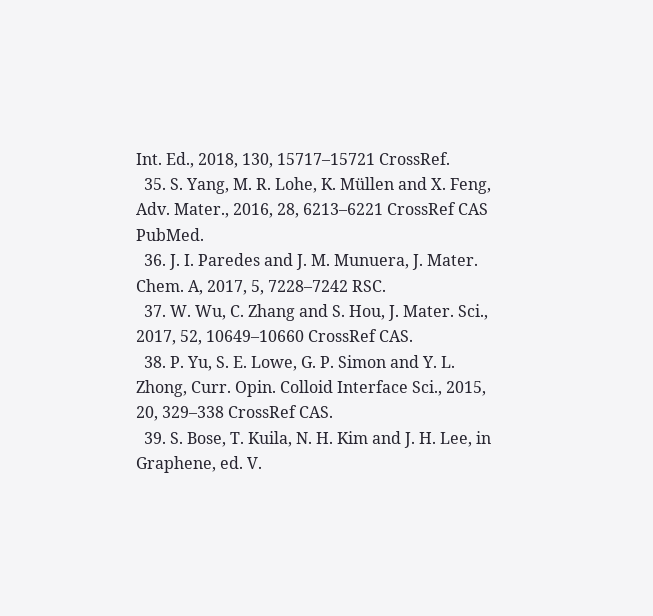Int. Ed., 2018, 130, 15717–15721 CrossRef.
  35. S. Yang, M. R. Lohe, K. Müllen and X. Feng, Adv. Mater., 2016, 28, 6213–6221 CrossRef CAS PubMed.
  36. J. I. Paredes and J. M. Munuera, J. Mater. Chem. A, 2017, 5, 7228–7242 RSC.
  37. W. Wu, C. Zhang and S. Hou, J. Mater. Sci., 2017, 52, 10649–10660 CrossRef CAS.
  38. P. Yu, S. E. Lowe, G. P. Simon and Y. L. Zhong, Curr. Opin. Colloid Interface Sci., 2015, 20, 329–338 CrossRef CAS.
  39. S. Bose, T. Kuila, N. H. Kim and J. H. Lee, in Graphene, ed. V.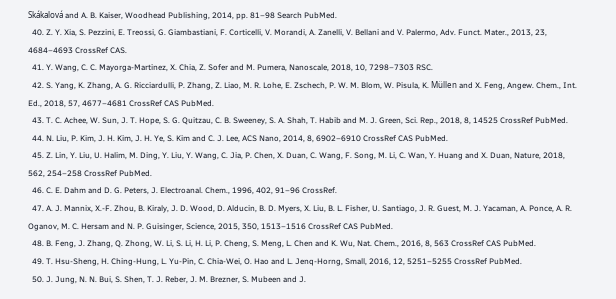Skákalová and A. B. Kaiser, Woodhead Publishing, 2014, pp. 81–98 Search PubMed.
  40. Z. Y. Xia, S. Pezzini, E. Treossi, G. Giambastiani, F. Corticelli, V. Morandi, A. Zanelli, V. Bellani and V. Palermo, Adv. Funct. Mater., 2013, 23, 4684–4693 CrossRef CAS.
  41. Y. Wang, C. C. Mayorga-Martinez, X. Chia, Z. Sofer and M. Pumera, Nanoscale, 2018, 10, 7298–7303 RSC.
  42. S. Yang, K. Zhang, A. G. Ricciardulli, P. Zhang, Z. Liao, M. R. Lohe, E. Zschech, P. W. M. Blom, W. Pisula, K. Müllen and X. Feng, Angew. Chem., Int. Ed., 2018, 57, 4677–4681 CrossRef CAS PubMed.
  43. T. C. Achee, W. Sun, J. T. Hope, S. G. Quitzau, C. B. Sweeney, S. A. Shah, T. Habib and M. J. Green, Sci. Rep., 2018, 8, 14525 CrossRef PubMed.
  44. N. Liu, P. Kim, J. H. Kim, J. H. Ye, S. Kim and C. J. Lee, ACS Nano, 2014, 8, 6902–6910 CrossRef CAS PubMed.
  45. Z. Lin, Y. Liu, U. Halim, M. Ding, Y. Liu, Y. Wang, C. Jia, P. Chen, X. Duan, C. Wang, F. Song, M. Li, C. Wan, Y. Huang and X. Duan, Nature, 2018, 562, 254–258 CrossRef PubMed.
  46. C. E. Dahm and D. G. Peters, J. Electroanal. Chem., 1996, 402, 91–96 CrossRef.
  47. A. J. Mannix, X.-F. Zhou, B. Kiraly, J. D. Wood, D. Alducin, B. D. Myers, X. Liu, B. L. Fisher, U. Santiago, J. R. Guest, M. J. Yacaman, A. Ponce, A. R. Oganov, M. C. Hersam and N. P. Guisinger, Science, 2015, 350, 1513–1516 CrossRef CAS PubMed.
  48. B. Feng, J. Zhang, Q. Zhong, W. Li, S. Li, H. Li, P. Cheng, S. Meng, L. Chen and K. Wu, Nat. Chem., 2016, 8, 563 CrossRef CAS PubMed.
  49. T. Hsu-Sheng, H. Ching-Hung, L. Yu-Pin, C. Chia-Wei, O. Hao and L. Jenq-Horng, Small, 2016, 12, 5251–5255 CrossRef PubMed.
  50. J. Jung, N. N. Bui, S. Shen, T. J. Reber, J. M. Brezner, S. Mubeen and J.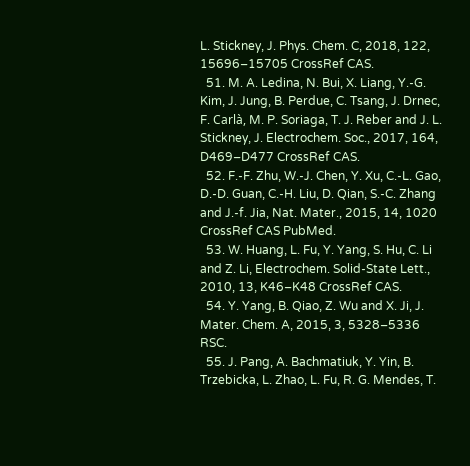L. Stickney, J. Phys. Chem. C, 2018, 122, 15696–15705 CrossRef CAS.
  51. M. A. Ledina, N. Bui, X. Liang, Y.-G. Kim, J. Jung, B. Perdue, C. Tsang, J. Drnec, F. Carlà, M. P. Soriaga, T. J. Reber and J. L. Stickney, J. Electrochem. Soc., 2017, 164, D469–D477 CrossRef CAS.
  52. F.-F. Zhu, W.-J. Chen, Y. Xu, C.-L. Gao, D.-D. Guan, C.-H. Liu, D. Qian, S.-C. Zhang and J.-f. Jia, Nat. Mater., 2015, 14, 1020 CrossRef CAS PubMed.
  53. W. Huang, L. Fu, Y. Yang, S. Hu, C. Li and Z. Li, Electrochem. Solid-State Lett., 2010, 13, K46–K48 CrossRef CAS.
  54. Y. Yang, B. Qiao, Z. Wu and X. Ji, J. Mater. Chem. A, 2015, 3, 5328–5336 RSC.
  55. J. Pang, A. Bachmatiuk, Y. Yin, B. Trzebicka, L. Zhao, L. Fu, R. G. Mendes, T.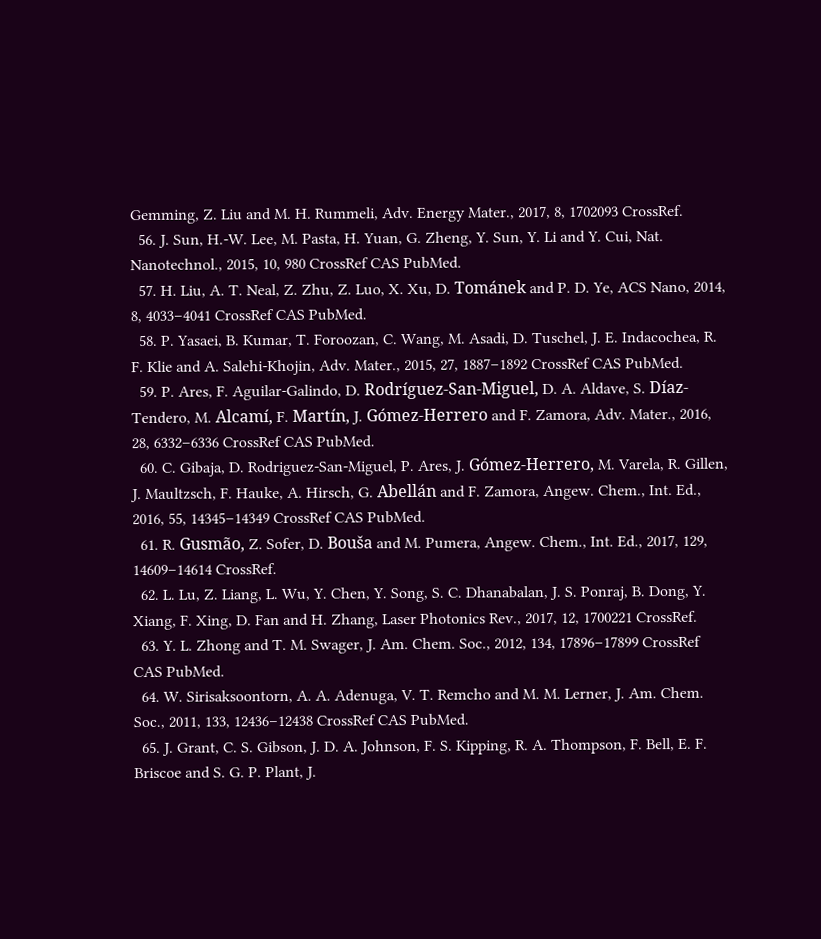Gemming, Z. Liu and M. H. Rummeli, Adv. Energy Mater., 2017, 8, 1702093 CrossRef.
  56. J. Sun, H.-W. Lee, M. Pasta, H. Yuan, G. Zheng, Y. Sun, Y. Li and Y. Cui, Nat. Nanotechnol., 2015, 10, 980 CrossRef CAS PubMed.
  57. H. Liu, A. T. Neal, Z. Zhu, Z. Luo, X. Xu, D. Tománek and P. D. Ye, ACS Nano, 2014, 8, 4033–4041 CrossRef CAS PubMed.
  58. P. Yasaei, B. Kumar, T. Foroozan, C. Wang, M. Asadi, D. Tuschel, J. E. Indacochea, R. F. Klie and A. Salehi-Khojin, Adv. Mater., 2015, 27, 1887–1892 CrossRef CAS PubMed.
  59. P. Ares, F. Aguilar-Galindo, D. Rodríguez-San-Miguel, D. A. Aldave, S. Díaz-Tendero, M. Alcamí, F. Martín, J. Gómez-Herrero and F. Zamora, Adv. Mater., 2016, 28, 6332–6336 CrossRef CAS PubMed.
  60. C. Gibaja, D. Rodriguez-San-Miguel, P. Ares, J. Gómez-Herrero, M. Varela, R. Gillen, J. Maultzsch, F. Hauke, A. Hirsch, G. Abellán and F. Zamora, Angew. Chem., Int. Ed., 2016, 55, 14345–14349 CrossRef CAS PubMed.
  61. R. Gusmão, Z. Sofer, D. Bouša and M. Pumera, Angew. Chem., Int. Ed., 2017, 129, 14609–14614 CrossRef.
  62. L. Lu, Z. Liang, L. Wu, Y. Chen, Y. Song, S. C. Dhanabalan, J. S. Ponraj, B. Dong, Y. Xiang, F. Xing, D. Fan and H. Zhang, Laser Photonics Rev., 2017, 12, 1700221 CrossRef.
  63. Y. L. Zhong and T. M. Swager, J. Am. Chem. Soc., 2012, 134, 17896–17899 CrossRef CAS PubMed.
  64. W. Sirisaksoontorn, A. A. Adenuga, V. T. Remcho and M. M. Lerner, J. Am. Chem. Soc., 2011, 133, 12436–12438 CrossRef CAS PubMed.
  65. J. Grant, C. S. Gibson, J. D. A. Johnson, F. S. Kipping, R. A. Thompson, F. Bell, E. F. Briscoe and S. G. P. Plant, J.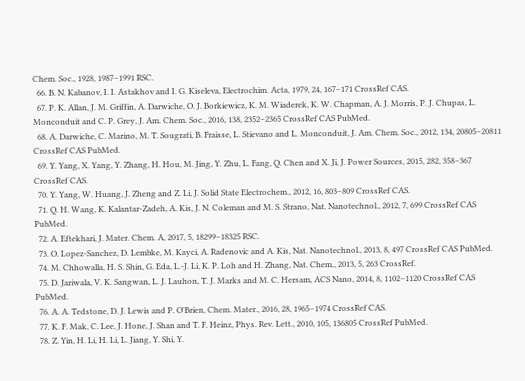Chem. Soc., 1928, 1987–1991 RSC.
  66. B. N. Kabanov, I. I. Astakhov and I. G. Kiseleva, Electrochim. Acta, 1979, 24, 167–171 CrossRef CAS.
  67. P. K. Allan, J. M. Griffin, A. Darwiche, O. J. Borkiewicz, K. M. Wiaderek, K. W. Chapman, A. J. Morris, P. J. Chupas, L. Monconduit and C. P. Grey, J. Am. Chem. Soc., 2016, 138, 2352–2365 CrossRef CAS PubMed.
  68. A. Darwiche, C. Marino, M. T. Sougrati, B. Fraisse, L. Stievano and L. Monconduit, J. Am. Chem. Soc., 2012, 134, 20805–20811 CrossRef CAS PubMed.
  69. Y. Yang, X. Yang, Y. Zhang, H. Hou, M. Jing, Y. Zhu, L. Fang, Q. Chen and X. Ji, J. Power Sources, 2015, 282, 358–367 CrossRef CAS.
  70. Y. Yang, W. Huang, J. Zheng and Z. Li, J. Solid State Electrochem., 2012, 16, 803–809 CrossRef CAS.
  71. Q. H. Wang, K. Kalantar-Zadeh, A. Kis, J. N. Coleman and M. S. Strano, Nat. Nanotechnol., 2012, 7, 699 CrossRef CAS PubMed.
  72. A. Eftekhari, J. Mater. Chem. A, 2017, 5, 18299–18325 RSC.
  73. O. Lopez-Sanchez, D. Lembke, M. Kayci, A. Radenovic and A. Kis, Nat. Nanotechnol., 2013, 8, 497 CrossRef CAS PubMed.
  74. M. Chhowalla, H. S. Shin, G. Eda, L.-J. Li, K. P. Loh and H. Zhang, Nat. Chem., 2013, 5, 263 CrossRef.
  75. D. Jariwala, V. K. Sangwan, L. J. Lauhon, T. J. Marks and M. C. Hersam, ACS Nano, 2014, 8, 1102–1120 CrossRef CAS PubMed.
  76. A. A. Tedstone, D. J. Lewis and P. O'Brien, Chem. Mater., 2016, 28, 1965–1974 CrossRef CAS.
  77. K. F. Mak, C. Lee, J. Hone, J. Shan and T. F. Heinz, Phys. Rev. Lett., 2010, 105, 136805 CrossRef PubMed.
  78. Z. Yin, H. Li, H. Li, L. Jiang, Y. Shi, Y.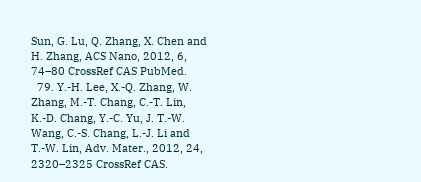Sun, G. Lu, Q. Zhang, X. Chen and H. Zhang, ACS Nano, 2012, 6, 74–80 CrossRef CAS PubMed.
  79. Y.-H. Lee, X.-Q. Zhang, W. Zhang, M.-T. Chang, C.-T. Lin, K.-D. Chang, Y.-C. Yu, J. T.-W. Wang, C.-S. Chang, L.-J. Li and T.-W. Lin, Adv. Mater., 2012, 24, 2320–2325 CrossRef CAS.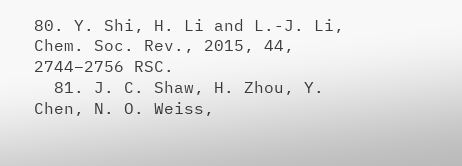80. Y. Shi, H. Li and L.-J. Li, Chem. Soc. Rev., 2015, 44, 2744–2756 RSC.
  81. J. C. Shaw, H. Zhou, Y. Chen, N. O. Weiss,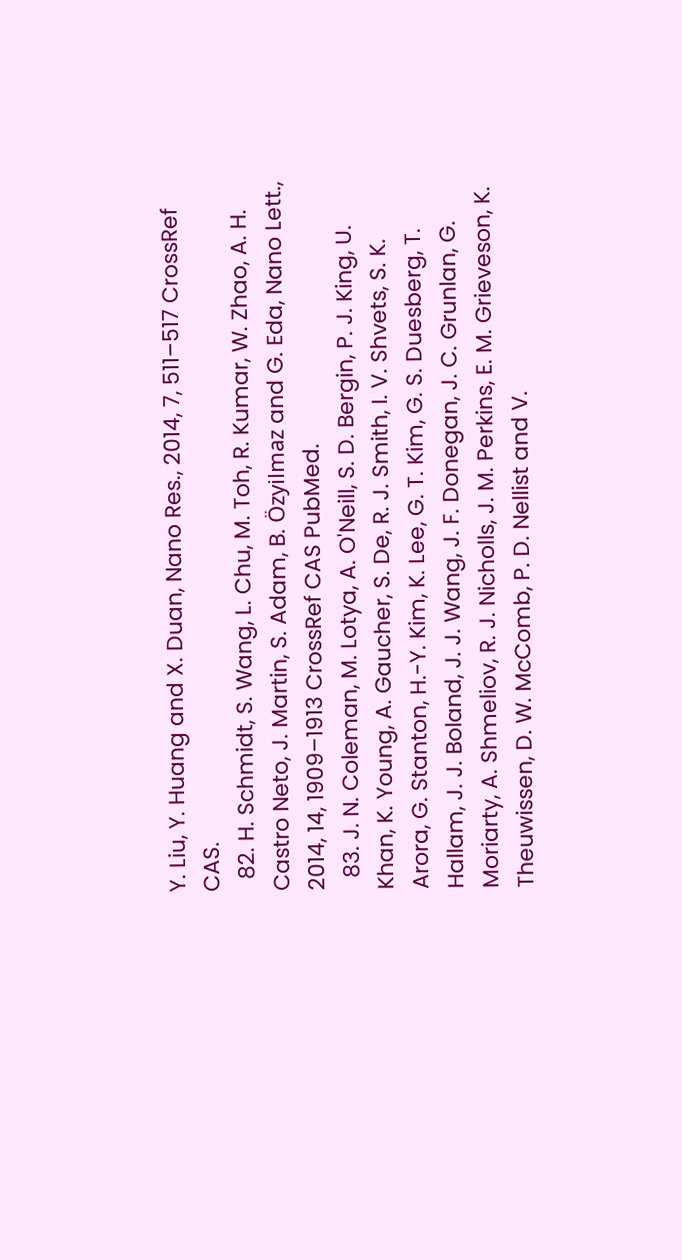Y. Liu, Y. Huang and X. Duan, Nano Res., 2014, 7, 511–517 CrossRef CAS.
  82. H. Schmidt, S. Wang, L. Chu, M. Toh, R. Kumar, W. Zhao, A. H. Castro Neto, J. Martin, S. Adam, B. Özyilmaz and G. Eda, Nano Lett., 2014, 14, 1909–1913 CrossRef CAS PubMed.
  83. J. N. Coleman, M. Lotya, A. O'Neill, S. D. Bergin, P. J. King, U. Khan, K. Young, A. Gaucher, S. De, R. J. Smith, I. V. Shvets, S. K. Arora, G. Stanton, H.-Y. Kim, K. Lee, G. T. Kim, G. S. Duesberg, T. Hallam, J. J. Boland, J. J. Wang, J. F. Donegan, J. C. Grunlan, G. Moriarty, A. Shmeliov, R. J. Nicholls, J. M. Perkins, E. M. Grieveson, K. Theuwissen, D. W. McComb, P. D. Nellist and V.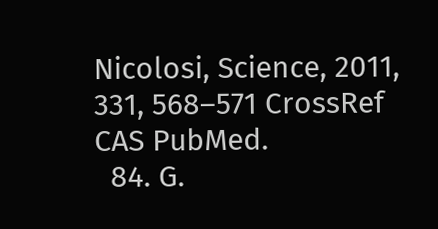Nicolosi, Science, 2011, 331, 568–571 CrossRef CAS PubMed.
  84. G.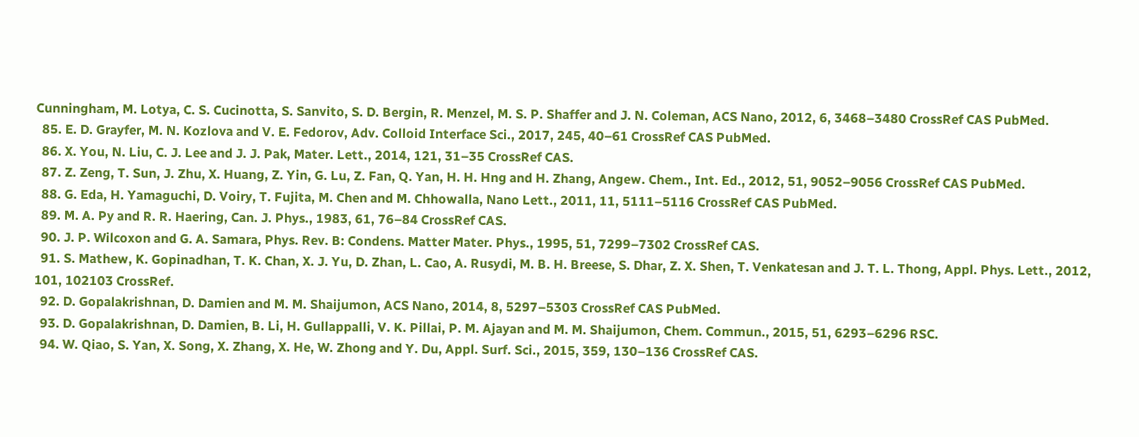Cunningham, M. Lotya, C. S. Cucinotta, S. Sanvito, S. D. Bergin, R. Menzel, M. S. P. Shaffer and J. N. Coleman, ACS Nano, 2012, 6, 3468–3480 CrossRef CAS PubMed.
  85. E. D. Grayfer, M. N. Kozlova and V. E. Fedorov, Adv. Colloid Interface Sci., 2017, 245, 40–61 CrossRef CAS PubMed.
  86. X. You, N. Liu, C. J. Lee and J. J. Pak, Mater. Lett., 2014, 121, 31–35 CrossRef CAS.
  87. Z. Zeng, T. Sun, J. Zhu, X. Huang, Z. Yin, G. Lu, Z. Fan, Q. Yan, H. H. Hng and H. Zhang, Angew. Chem., Int. Ed., 2012, 51, 9052–9056 CrossRef CAS PubMed.
  88. G. Eda, H. Yamaguchi, D. Voiry, T. Fujita, M. Chen and M. Chhowalla, Nano Lett., 2011, 11, 5111–5116 CrossRef CAS PubMed.
  89. M. A. Py and R. R. Haering, Can. J. Phys., 1983, 61, 76–84 CrossRef CAS.
  90. J. P. Wilcoxon and G. A. Samara, Phys. Rev. B: Condens. Matter Mater. Phys., 1995, 51, 7299–7302 CrossRef CAS.
  91. S. Mathew, K. Gopinadhan, T. K. Chan, X. J. Yu, D. Zhan, L. Cao, A. Rusydi, M. B. H. Breese, S. Dhar, Z. X. Shen, T. Venkatesan and J. T. L. Thong, Appl. Phys. Lett., 2012, 101, 102103 CrossRef.
  92. D. Gopalakrishnan, D. Damien and M. M. Shaijumon, ACS Nano, 2014, 8, 5297–5303 CrossRef CAS PubMed.
  93. D. Gopalakrishnan, D. Damien, B. Li, H. Gullappalli, V. K. Pillai, P. M. Ajayan and M. M. Shaijumon, Chem. Commun., 2015, 51, 6293–6296 RSC.
  94. W. Qiao, S. Yan, X. Song, X. Zhang, X. He, W. Zhong and Y. Du, Appl. Surf. Sci., 2015, 359, 130–136 CrossRef CAS.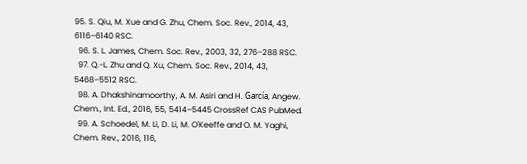95. S. Qiu, M. Xue and G. Zhu, Chem. Soc. Rev., 2014, 43, 6116–6140 RSC.
  96. S. L. James, Chem. Soc. Rev., 2003, 32, 276–288 RSC.
  97. Q.-L. Zhu and Q. Xu, Chem. Soc. Rev., 2014, 43, 5468–5512 RSC.
  98. A. Dhakshinamoorthy, A. M. Asiri and H. García, Angew. Chem., Int. Ed., 2016, 55, 5414–5445 CrossRef CAS PubMed.
  99. A. Schoedel, M. Li, D. Li, M. O'Keeffe and O. M. Yaghi, Chem. Rev., 2016, 116,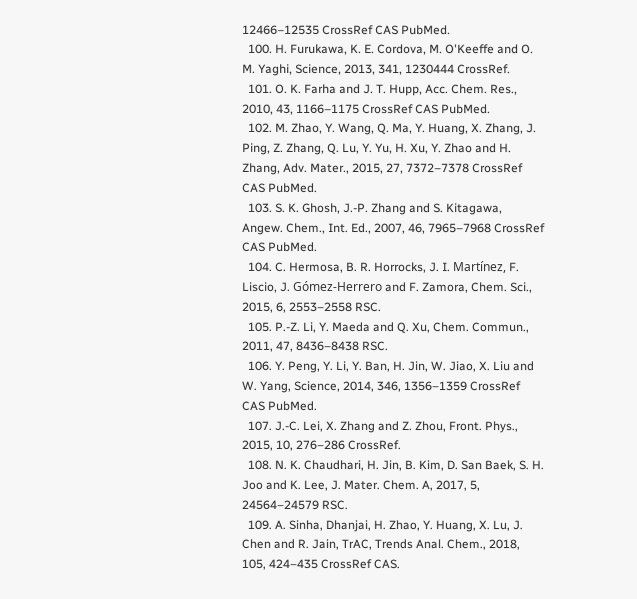12466–12535 CrossRef CAS PubMed.
  100. H. Furukawa, K. E. Cordova, M. O'Keeffe and O. M. Yaghi, Science, 2013, 341, 1230444 CrossRef.
  101. O. K. Farha and J. T. Hupp, Acc. Chem. Res., 2010, 43, 1166–1175 CrossRef CAS PubMed.
  102. M. Zhao, Y. Wang, Q. Ma, Y. Huang, X. Zhang, J. Ping, Z. Zhang, Q. Lu, Y. Yu, H. Xu, Y. Zhao and H. Zhang, Adv. Mater., 2015, 27, 7372–7378 CrossRef CAS PubMed.
  103. S. K. Ghosh, J.-P. Zhang and S. Kitagawa, Angew. Chem., Int. Ed., 2007, 46, 7965–7968 CrossRef CAS PubMed.
  104. C. Hermosa, B. R. Horrocks, J. I. Martínez, F. Liscio, J. Gómez-Herrero and F. Zamora, Chem. Sci., 2015, 6, 2553–2558 RSC.
  105. P.-Z. Li, Y. Maeda and Q. Xu, Chem. Commun., 2011, 47, 8436–8438 RSC.
  106. Y. Peng, Y. Li, Y. Ban, H. Jin, W. Jiao, X. Liu and W. Yang, Science, 2014, 346, 1356–1359 CrossRef CAS PubMed.
  107. J.-C. Lei, X. Zhang and Z. Zhou, Front. Phys., 2015, 10, 276–286 CrossRef.
  108. N. K. Chaudhari, H. Jin, B. Kim, D. San Baek, S. H. Joo and K. Lee, J. Mater. Chem. A, 2017, 5, 24564–24579 RSC.
  109. A. Sinha, Dhanjai, H. Zhao, Y. Huang, X. Lu, J. Chen and R. Jain, TrAC, Trends Anal. Chem., 2018, 105, 424–435 CrossRef CAS.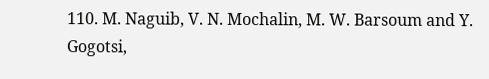110. M. Naguib, V. N. Mochalin, M. W. Barsoum and Y. Gogotsi,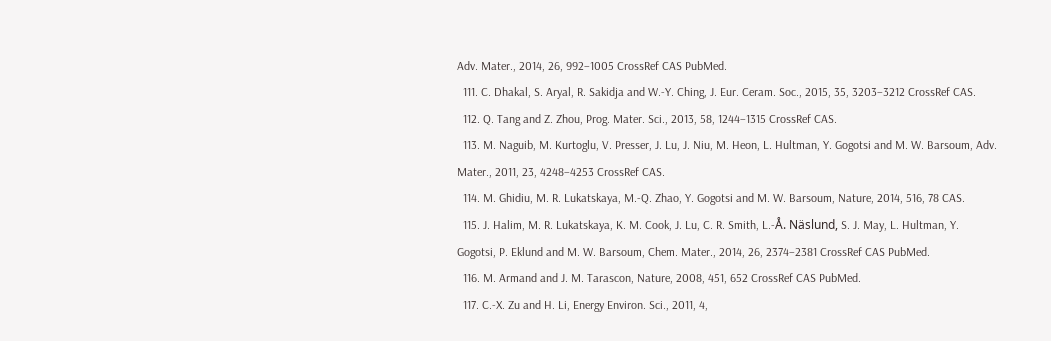Adv. Mater., 2014, 26, 992–1005 CrossRef CAS PubMed.
  111. C. Dhakal, S. Aryal, R. Sakidja and W.-Y. Ching, J. Eur. Ceram. Soc., 2015, 35, 3203–3212 CrossRef CAS.
  112. Q. Tang and Z. Zhou, Prog. Mater. Sci., 2013, 58, 1244–1315 CrossRef CAS.
  113. M. Naguib, M. Kurtoglu, V. Presser, J. Lu, J. Niu, M. Heon, L. Hultman, Y. Gogotsi and M. W. Barsoum, Adv. Mater., 2011, 23, 4248–4253 CrossRef CAS.
  114. M. Ghidiu, M. R. Lukatskaya, M.-Q. Zhao, Y. Gogotsi and M. W. Barsoum, Nature, 2014, 516, 78 CAS.
  115. J. Halim, M. R. Lukatskaya, K. M. Cook, J. Lu, C. R. Smith, L.-Å. Näslund, S. J. May, L. Hultman, Y. Gogotsi, P. Eklund and M. W. Barsoum, Chem. Mater., 2014, 26, 2374–2381 CrossRef CAS PubMed.
  116. M. Armand and J. M. Tarascon, Nature, 2008, 451, 652 CrossRef CAS PubMed.
  117. C.-X. Zu and H. Li, Energy Environ. Sci., 2011, 4,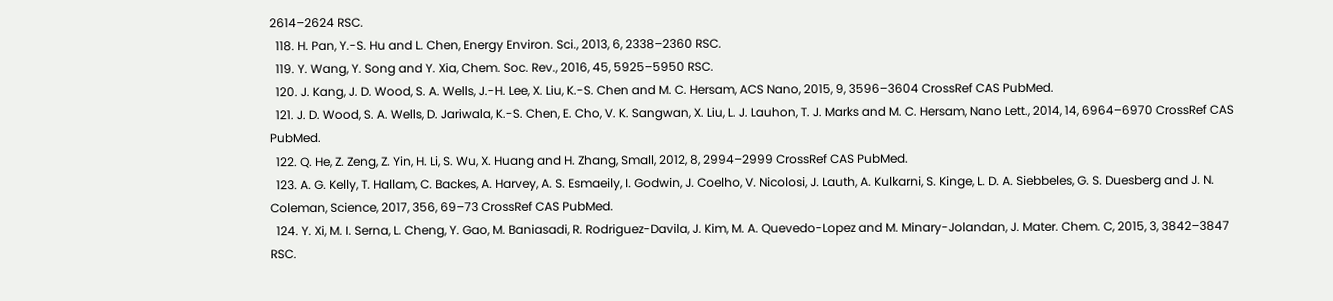2614–2624 RSC.
  118. H. Pan, Y.-S. Hu and L. Chen, Energy Environ. Sci., 2013, 6, 2338–2360 RSC.
  119. Y. Wang, Y. Song and Y. Xia, Chem. Soc. Rev., 2016, 45, 5925–5950 RSC.
  120. J. Kang, J. D. Wood, S. A. Wells, J.-H. Lee, X. Liu, K.-S. Chen and M. C. Hersam, ACS Nano, 2015, 9, 3596–3604 CrossRef CAS PubMed.
  121. J. D. Wood, S. A. Wells, D. Jariwala, K.-S. Chen, E. Cho, V. K. Sangwan, X. Liu, L. J. Lauhon, T. J. Marks and M. C. Hersam, Nano Lett., 2014, 14, 6964–6970 CrossRef CAS PubMed.
  122. Q. He, Z. Zeng, Z. Yin, H. Li, S. Wu, X. Huang and H. Zhang, Small, 2012, 8, 2994–2999 CrossRef CAS PubMed.
  123. A. G. Kelly, T. Hallam, C. Backes, A. Harvey, A. S. Esmaeily, I. Godwin, J. Coelho, V. Nicolosi, J. Lauth, A. Kulkarni, S. Kinge, L. D. A. Siebbeles, G. S. Duesberg and J. N. Coleman, Science, 2017, 356, 69–73 CrossRef CAS PubMed.
  124. Y. Xi, M. I. Serna, L. Cheng, Y. Gao, M. Baniasadi, R. Rodriguez-Davila, J. Kim, M. A. Quevedo-Lopez and M. Minary-Jolandan, J. Mater. Chem. C, 2015, 3, 3842–3847 RSC.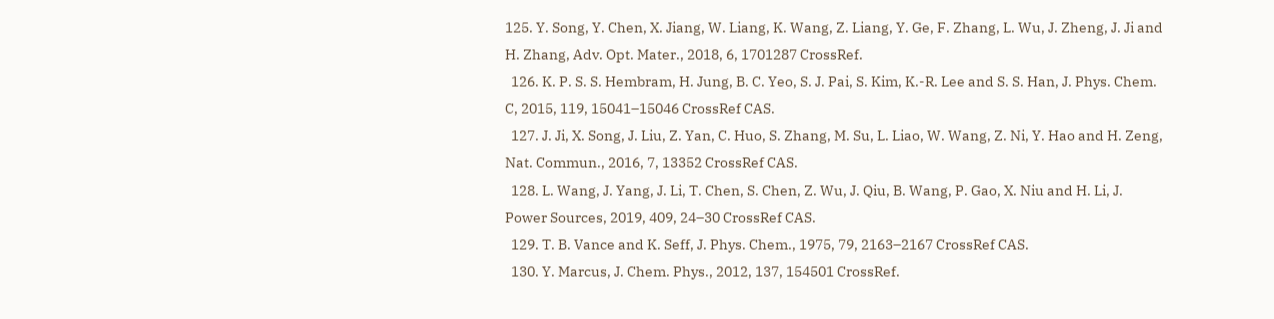125. Y. Song, Y. Chen, X. Jiang, W. Liang, K. Wang, Z. Liang, Y. Ge, F. Zhang, L. Wu, J. Zheng, J. Ji and H. Zhang, Adv. Opt. Mater., 2018, 6, 1701287 CrossRef.
  126. K. P. S. S. Hembram, H. Jung, B. C. Yeo, S. J. Pai, S. Kim, K.-R. Lee and S. S. Han, J. Phys. Chem. C, 2015, 119, 15041–15046 CrossRef CAS.
  127. J. Ji, X. Song, J. Liu, Z. Yan, C. Huo, S. Zhang, M. Su, L. Liao, W. Wang, Z. Ni, Y. Hao and H. Zeng, Nat. Commun., 2016, 7, 13352 CrossRef CAS.
  128. L. Wang, J. Yang, J. Li, T. Chen, S. Chen, Z. Wu, J. Qiu, B. Wang, P. Gao, X. Niu and H. Li, J. Power Sources, 2019, 409, 24–30 CrossRef CAS.
  129. T. B. Vance and K. Seff, J. Phys. Chem., 1975, 79, 2163–2167 CrossRef CAS.
  130. Y. Marcus, J. Chem. Phys., 2012, 137, 154501 CrossRef.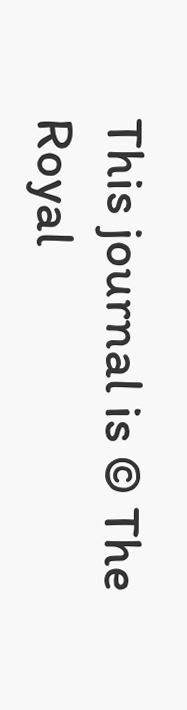This journal is © The Royal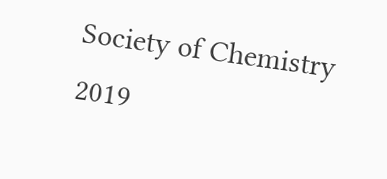Society of Chemistry 2019